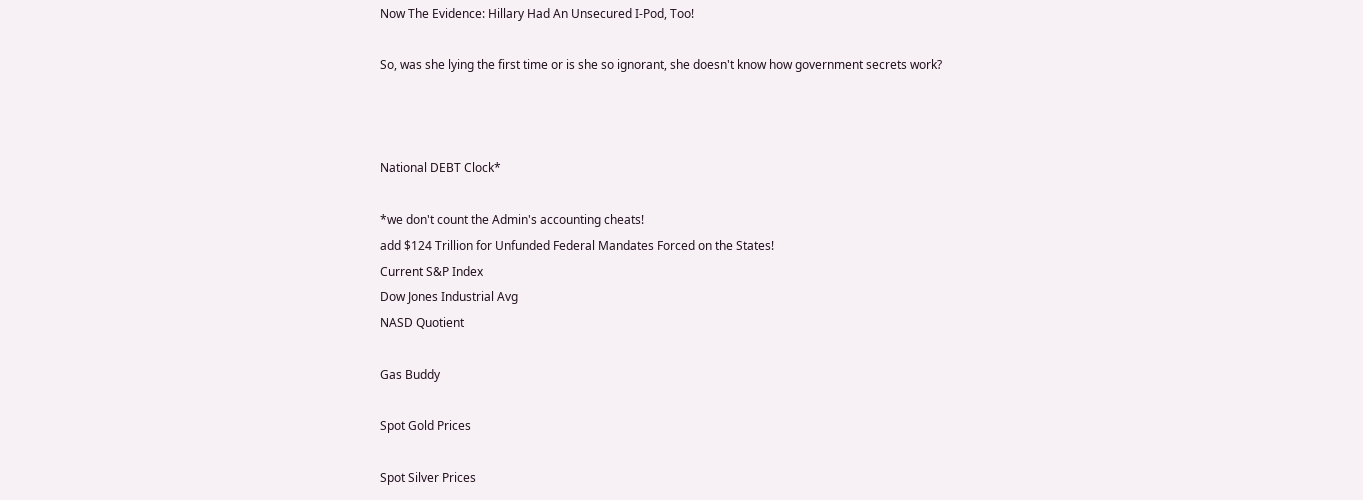Now The Evidence: Hillary Had An Unsecured I-Pod, Too!

So, was she lying the first time or is she so ignorant, she doesn't know how government secrets work?



National DEBT Clock*

*we don't count the Admin's accounting cheats!
add $124 Trillion for Unfunded Federal Mandates Forced on the States!
Current S&P Index
Dow Jones Industrial Avg
NASD Quotient

Gas Buddy

Spot Gold Prices

Spot Silver Prices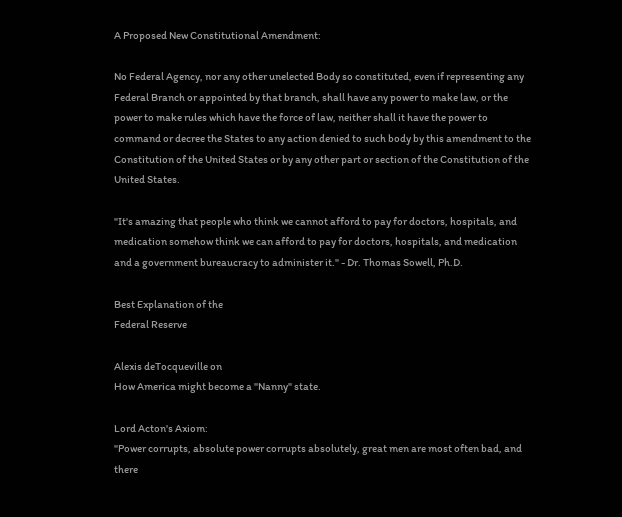A Proposed New Constitutional Amendment:

No Federal Agency, nor any other unelected Body so constituted, even if representing any Federal Branch or appointed by that branch, shall have any power to make law, or the power to make rules which have the force of law, neither shall it have the power to command or decree the States to any action denied to such body by this amendment to the Constitution of the United States or by any other part or section of the Constitution of the United States.

"It's amazing that people who think we cannot afford to pay for doctors, hospitals, and medication somehow think we can afford to pay for doctors, hospitals, and medication and a government bureaucracy to administer it." - Dr. Thomas Sowell, Ph.D.

Best Explanation of the
Federal Reserve

Alexis deTocqueville on
How America might become a "Nanny" state.

Lord Acton's Axiom:
"Power corrupts, absolute power corrupts absolutely, great men are most often bad, and there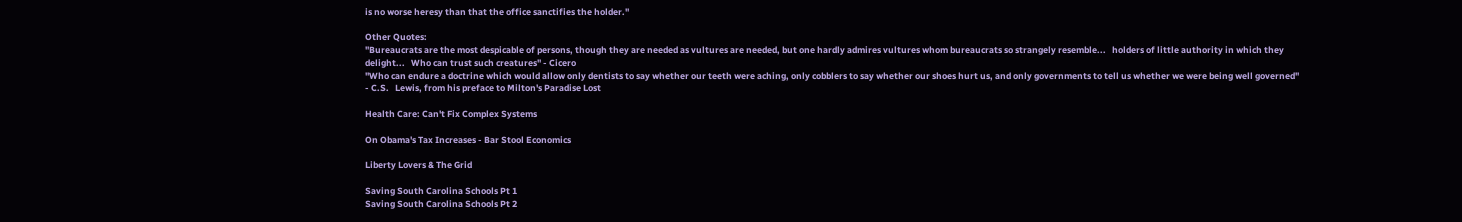is no worse heresy than that the office sanctifies the holder."

Other Quotes:
"Bureaucrats are the most despicable of persons, though they are needed as vultures are needed, but one hardly admires vultures whom bureaucrats so strangely resemble...   holders of little authority in which they delight...   Who can trust such creatures" - Cicero
"Who can endure a doctrine which would allow only dentists to say whether our teeth were aching, only cobblers to say whether our shoes hurt us, and only governments to tell us whether we were being well governed" - C.S.   Lewis, from his preface to Milton's Paradise Lost

Health Care: Can't Fix Complex Systems

On Obama's Tax Increases - Bar Stool Economics

Liberty Lovers & The Grid

Saving South Carolina Schools Pt 1
Saving South Carolina Schools Pt 2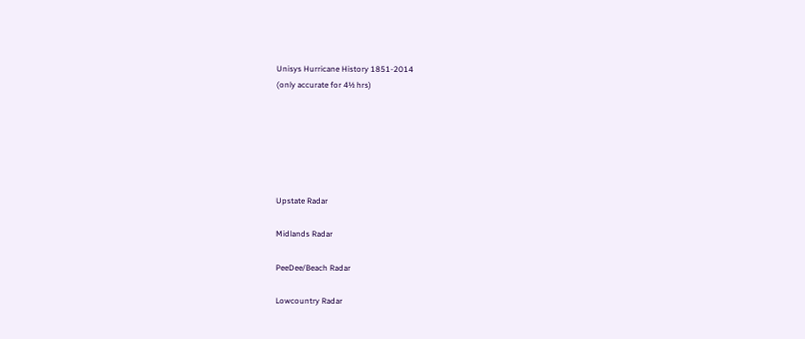Unisys Hurricane History 1851-2014
(only accurate for 4½ hrs)






Upstate Radar

Midlands Radar

PeeDee/Beach Radar

Lowcountry Radar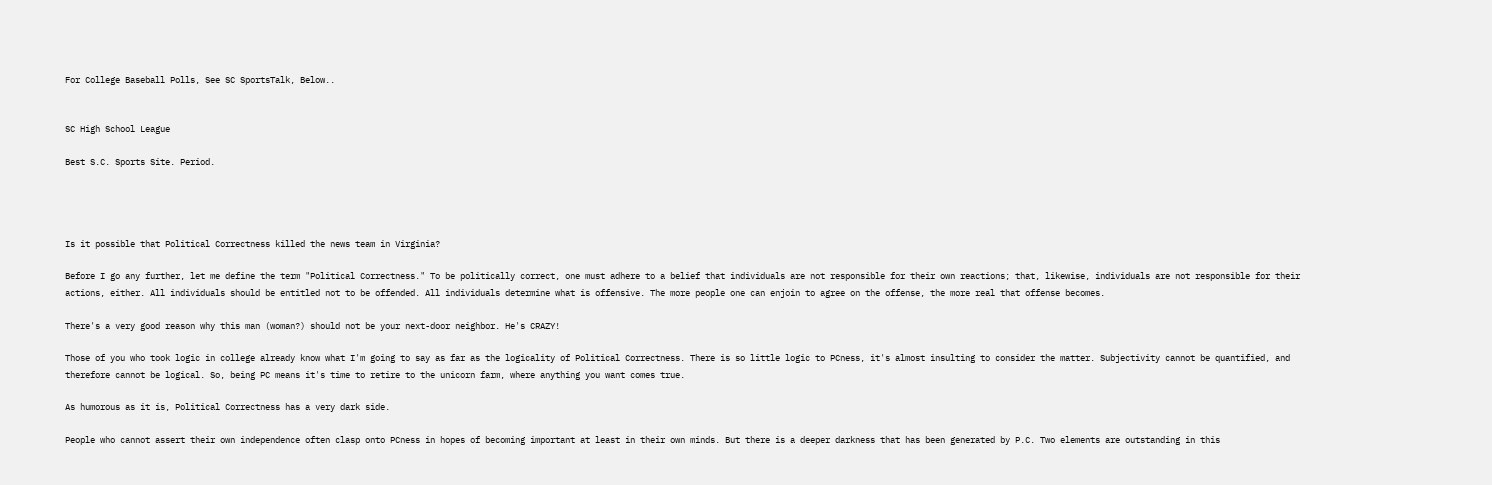For College Baseball Polls, See SC SportsTalk, Below..


SC High School League

Best S.C. Sports Site. Period.




Is it possible that Political Correctness killed the news team in Virginia?

Before I go any further, let me define the term "Political Correctness." To be politically correct, one must adhere to a belief that individuals are not responsible for their own reactions; that, likewise, individuals are not responsible for their actions, either. All individuals should be entitled not to be offended. All individuals determine what is offensive. The more people one can enjoin to agree on the offense, the more real that offense becomes.

There's a very good reason why this man (woman?) should not be your next-door neighbor. He's CRAZY!

Those of you who took logic in college already know what I'm going to say as far as the logicality of Political Correctness. There is so little logic to PCness, it's almost insulting to consider the matter. Subjectivity cannot be quantified, and therefore cannot be logical. So, being PC means it's time to retire to the unicorn farm, where anything you want comes true.

As humorous as it is, Political Correctness has a very dark side.

People who cannot assert their own independence often clasp onto PCness in hopes of becoming important at least in their own minds. But there is a deeper darkness that has been generated by P.C. Two elements are outstanding in this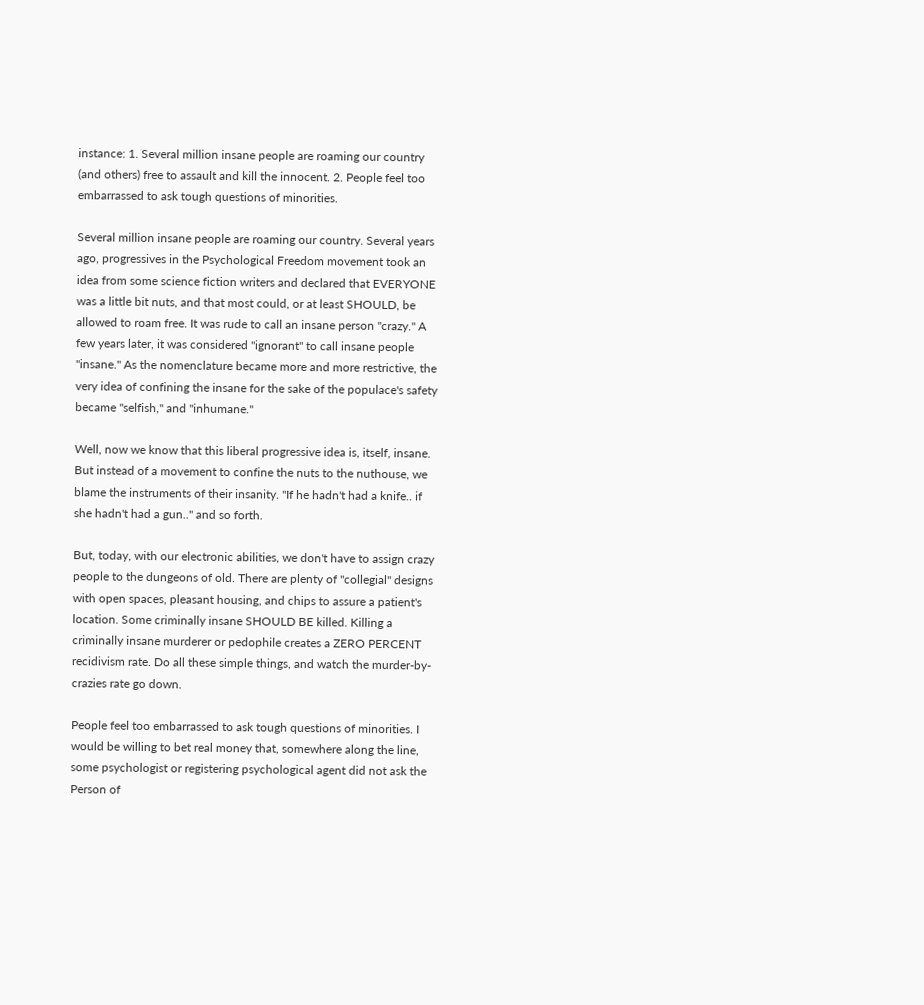instance: 1. Several million insane people are roaming our country (and others) free to assault and kill the innocent. 2. People feel too embarrassed to ask tough questions of minorities.

Several million insane people are roaming our country. Several years ago, progressives in the Psychological Freedom movement took an idea from some science fiction writers and declared that EVERYONE was a little bit nuts, and that most could, or at least SHOULD, be allowed to roam free. It was rude to call an insane person "crazy." A few years later, it was considered "ignorant" to call insane people "insane." As the nomenclature became more and more restrictive, the very idea of confining the insane for the sake of the populace's safety became "selfish," and "inhumane."

Well, now we know that this liberal progressive idea is, itself, insane. But instead of a movement to confine the nuts to the nuthouse, we blame the instruments of their insanity. "If he hadn't had a knife.. if she hadn't had a gun.." and so forth.

But, today, with our electronic abilities, we don't have to assign crazy people to the dungeons of old. There are plenty of "collegial" designs with open spaces, pleasant housing, and chips to assure a patient's location. Some criminally insane SHOULD BE killed. Killing a criminally insane murderer or pedophile creates a ZERO PERCENT recidivism rate. Do all these simple things, and watch the murder-by-crazies rate go down.

People feel too embarrassed to ask tough questions of minorities. I would be willing to bet real money that, somewhere along the line, some psychologist or registering psychological agent did not ask the Person of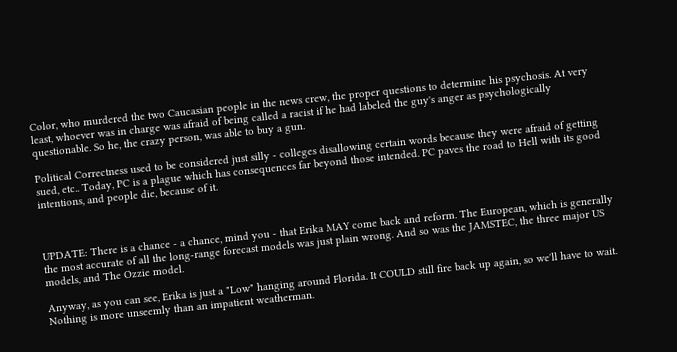Color, who murdered the two Caucasian people in the news crew, the proper questions to determine his psychosis. At very least, whoever was in charge was afraid of being called a racist if he had labeled the guy's anger as psychologically questionable. So he, the crazy person, was able to buy a gun.

Political Correctness used to be considered just silly - colleges disallowing certain words because they were afraid of getting sued, etc.. Today, PC is a plague which has consequences far beyond those intended. PC paves the road to Hell with its good intentions, and people die, because of it.



UPDATE: There is a chance - a chance, mind you - that Erika MAY come back and reform. The European, which is generally the most accurate of all the long-range forecast models was just plain wrong. And so was the JAMSTEC, the three major US models, and The Ozzie model.

Anyway, as you can see, Erika is just a "Low" hanging around Florida. It COULD still fire back up again, so we'll have to wait. Nothing is more unseemly than an impatient weatherman.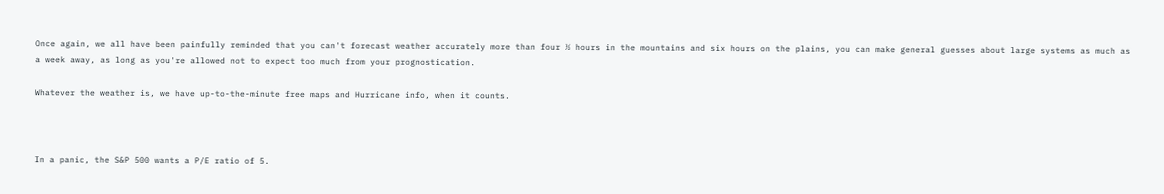Once again, we all have been painfully reminded that you can't forecast weather accurately more than four ½ hours in the mountains and six hours on the plains, you can make general guesses about large systems as much as a week away, as long as you're allowed not to expect too much from your prognostication.

Whatever the weather is, we have up-to-the-minute free maps and Hurricane info, when it counts.



In a panic, the S&P 500 wants a P/E ratio of 5.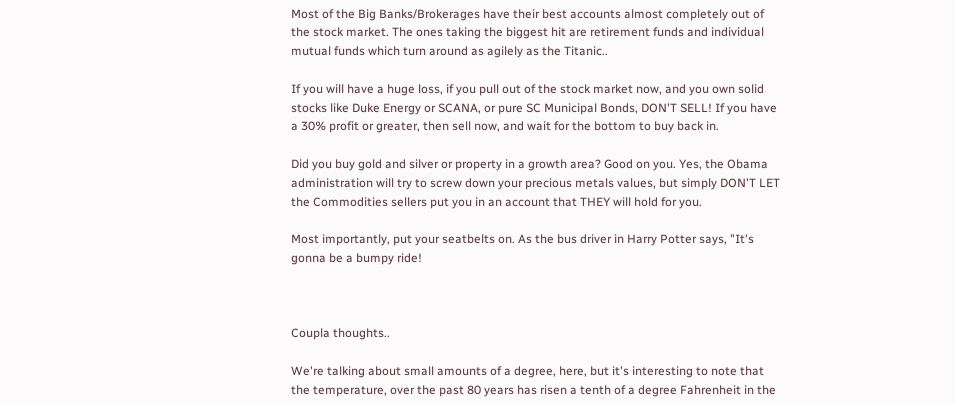Most of the Big Banks/Brokerages have their best accounts almost completely out of the stock market. The ones taking the biggest hit are retirement funds and individual mutual funds which turn around as agilely as the Titanic..

If you will have a huge loss, if you pull out of the stock market now, and you own solid stocks like Duke Energy or SCANA, or pure SC Municipal Bonds, DON'T SELL! If you have a 30% profit or greater, then sell now, and wait for the bottom to buy back in.

Did you buy gold and silver or property in a growth area? Good on you. Yes, the Obama administration will try to screw down your precious metals values, but simply DON'T LET the Commodities sellers put you in an account that THEY will hold for you.

Most importantly, put your seatbelts on. As the bus driver in Harry Potter says, "It's gonna be a bumpy ride!



Coupla thoughts..

We're talking about small amounts of a degree, here, but it's interesting to note that the temperature, over the past 80 years has risen a tenth of a degree Fahrenheit in the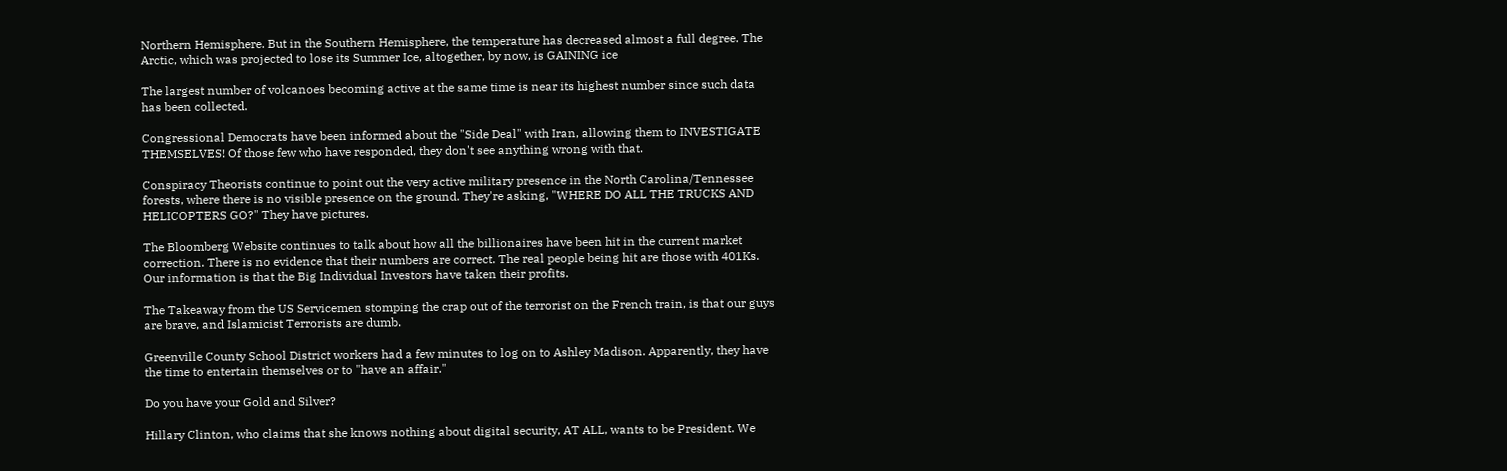Northern Hemisphere. But in the Southern Hemisphere, the temperature has decreased almost a full degree. The Arctic, which was projected to lose its Summer Ice, altogether, by now, is GAINING ice

The largest number of volcanoes becoming active at the same time is near its highest number since such data has been collected.

Congressional Democrats have been informed about the "Side Deal" with Iran, allowing them to INVESTIGATE THEMSELVES! Of those few who have responded, they don't see anything wrong with that.

Conspiracy Theorists continue to point out the very active military presence in the North Carolina/Tennessee forests, where there is no visible presence on the ground. They're asking, "WHERE DO ALL THE TRUCKS AND HELICOPTERS GO?" They have pictures.

The Bloomberg Website continues to talk about how all the billionaires have been hit in the current market correction. There is no evidence that their numbers are correct. The real people being hit are those with 401Ks. Our information is that the Big Individual Investors have taken their profits.

The Takeaway from the US Servicemen stomping the crap out of the terrorist on the French train, is that our guys are brave, and Islamicist Terrorists are dumb.

Greenville County School District workers had a few minutes to log on to Ashley Madison. Apparently, they have the time to entertain themselves or to "have an affair."

Do you have your Gold and Silver?

Hillary Clinton, who claims that she knows nothing about digital security, AT ALL, wants to be President. We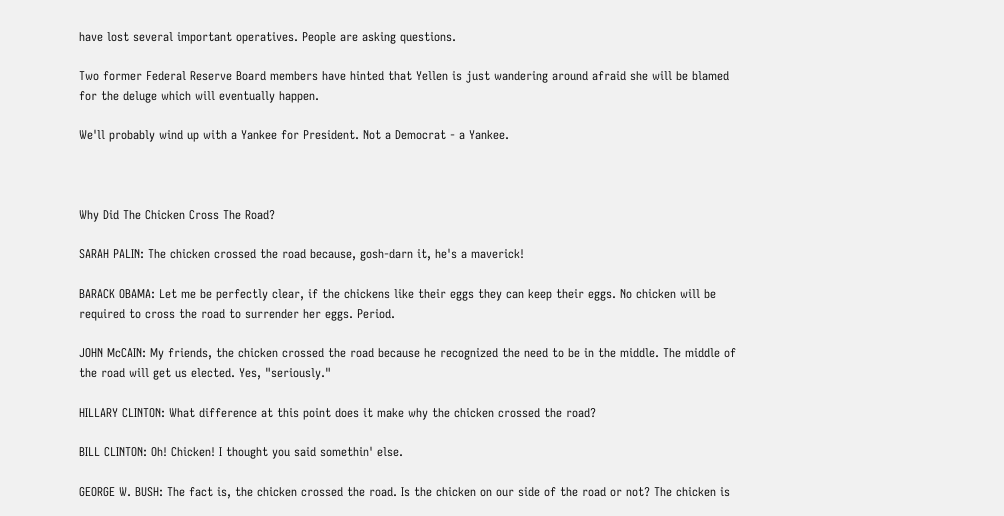have lost several important operatives. People are asking questions.

Two former Federal Reserve Board members have hinted that Yellen is just wandering around afraid she will be blamed for the deluge which will eventually happen.

We'll probably wind up with a Yankee for President. Not a Democrat - a Yankee.



Why Did The Chicken Cross The Road?

SARAH PALIN: The chicken crossed the road because, gosh-darn it, he's a maverick!

BARACK OBAMA: Let me be perfectly clear, if the chickens like their eggs they can keep their eggs. No chicken will be required to cross the road to surrender her eggs. Period.

JOHN McCAIN: My friends, the chicken crossed the road because he recognized the need to be in the middle. The middle of the road will get us elected. Yes, "seriously."

HILLARY CLINTON: What difference at this point does it make why the chicken crossed the road?

BILL CLINTON: Oh! Chicken! I thought you said somethin' else.

GEORGE W. BUSH: The fact is, the chicken crossed the road. Is the chicken on our side of the road or not? The chicken is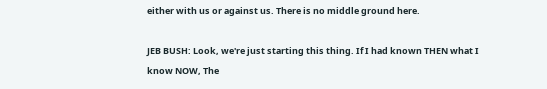either with us or against us. There is no middle ground here.

JEB BUSH: Look, we're just starting this thing. If I had known THEN what I know NOW, The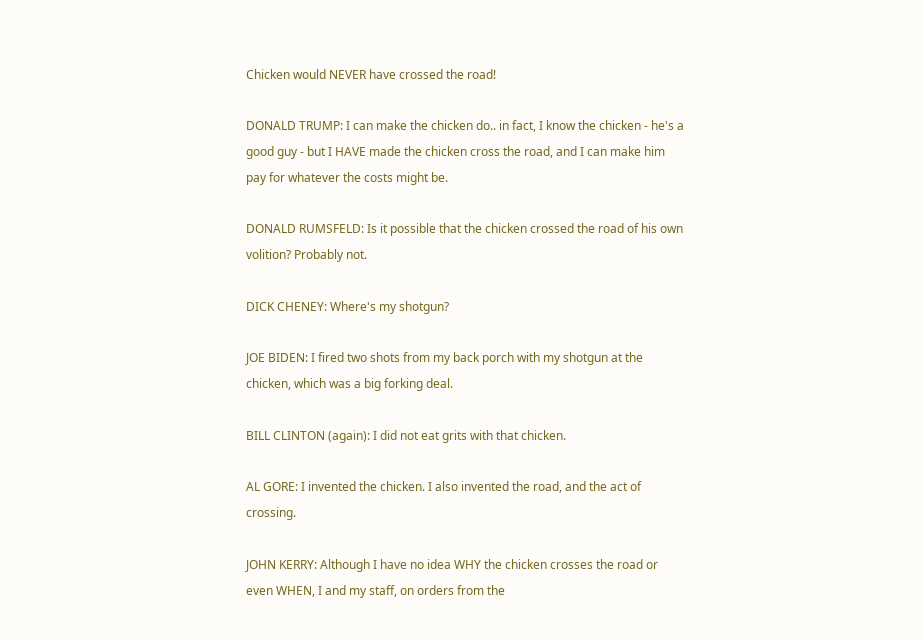Chicken would NEVER have crossed the road!

DONALD TRUMP: I can make the chicken do.. in fact, I know the chicken - he's a good guy - but I HAVE made the chicken cross the road, and I can make him pay for whatever the costs might be.

DONALD RUMSFELD: Is it possible that the chicken crossed the road of his own volition? Probably not.

DICK CHENEY: Where's my shotgun?

JOE BIDEN: I fired two shots from my back porch with my shotgun at the chicken, which was a big forking deal.

BILL CLINTON (again): I did not eat grits with that chicken.

AL GORE: I invented the chicken. I also invented the road, and the act of crossing.

JOHN KERRY: Although I have no idea WHY the chicken crosses the road or even WHEN, I and my staff, on orders from the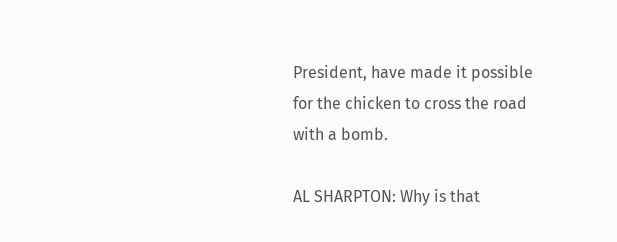President, have made it possible for the chicken to cross the road with a bomb.

AL SHARPTON: Why is that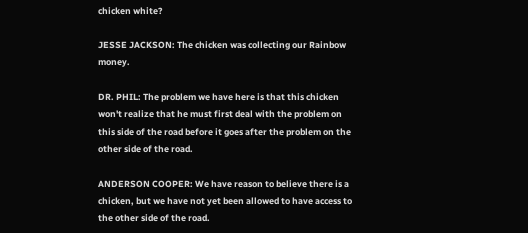chicken white?

JESSE JACKSON: The chicken was collecting our Rainbow money.

DR. PHIL: The problem we have here is that this chicken won't realize that he must first deal with the problem on this side of the road before it goes after the problem on the other side of the road.

ANDERSON COOPER: We have reason to believe there is a chicken, but we have not yet been allowed to have access to the other side of the road.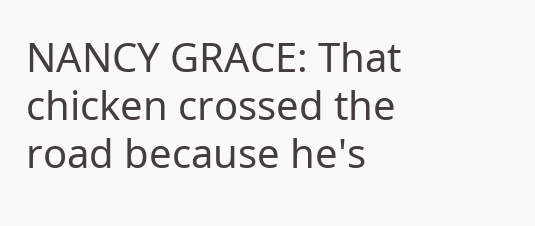NANCY GRACE: That chicken crossed the road because he's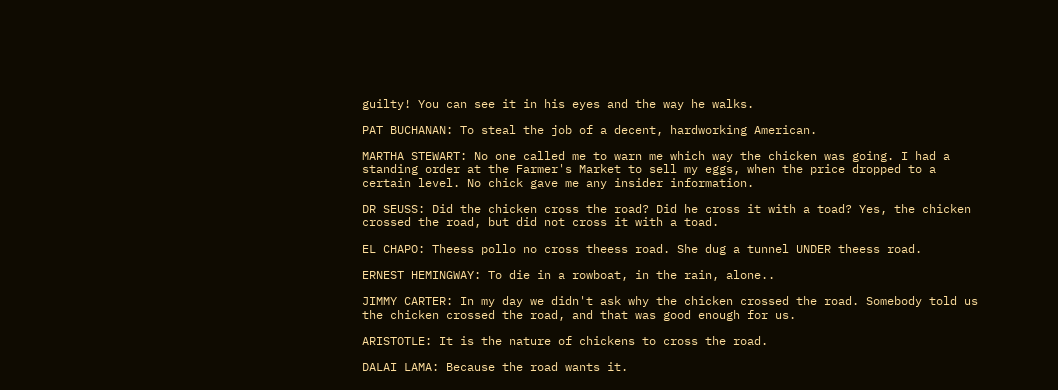guilty! You can see it in his eyes and the way he walks.

PAT BUCHANAN: To steal the job of a decent, hardworking American.

MARTHA STEWART: No one called me to warn me which way the chicken was going. I had a standing order at the Farmer's Market to sell my eggs, when the price dropped to a certain level. No chick gave me any insider information.

DR SEUSS: Did the chicken cross the road? Did he cross it with a toad? Yes, the chicken crossed the road, but did not cross it with a toad.

EL CHAPO: Theess pollo no cross theess road. She dug a tunnel UNDER theess road.

ERNEST HEMINGWAY: To die in a rowboat, in the rain, alone..

JIMMY CARTER: In my day we didn't ask why the chicken crossed the road. Somebody told us the chicken crossed the road, and that was good enough for us.

ARISTOTLE: It is the nature of chickens to cross the road.

DALAI LAMA: Because the road wants it.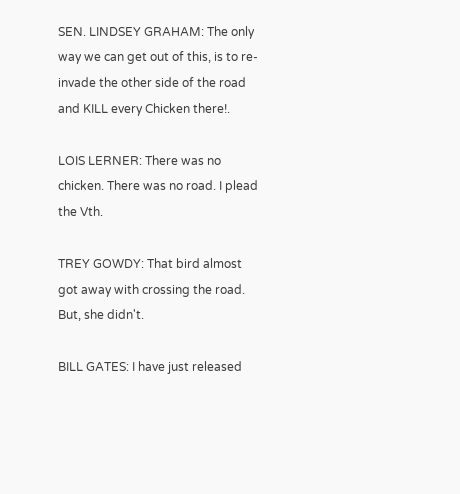SEN. LINDSEY GRAHAM: The only way we can get out of this, is to re-invade the other side of the road and KILL every Chicken there!.

LOIS LERNER: There was no chicken. There was no road. I plead the Vth.

TREY GOWDY: That bird almost got away with crossing the road. But, she didn't.

BILL GATES: I have just released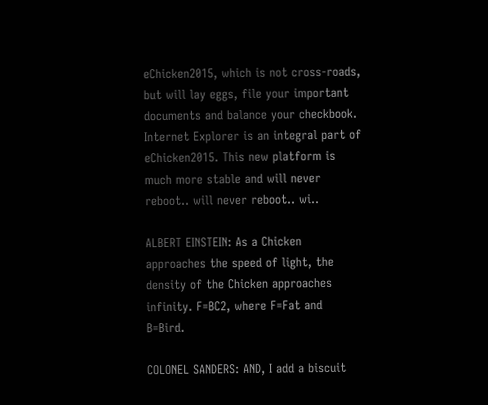eChicken2015, which is not cross-roads, but will lay eggs, file your important documents and balance your checkbook. Internet Explorer is an integral part of eChicken2015. This new platform is much more stable and will never reboot.. will never reboot.. wi..

ALBERT EINSTEIN: As a Chicken approaches the speed of light, the density of the Chicken approaches infinity. F=BC2, where F=Fat and B=Bird.

COLONEL SANDERS: AND, I add a biscuit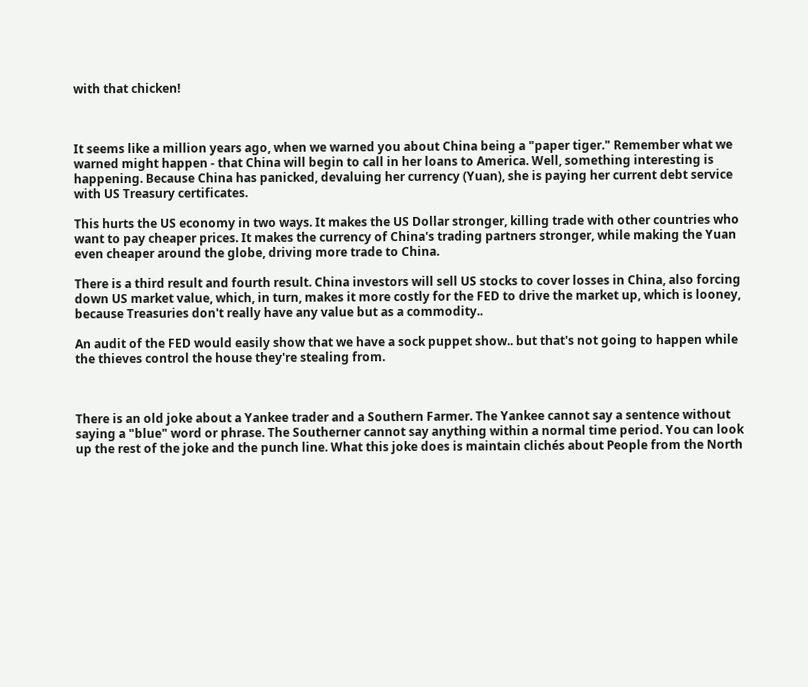with that chicken!



It seems like a million years ago, when we warned you about China being a "paper tiger." Remember what we warned might happen - that China will begin to call in her loans to America. Well, something interesting is happening. Because China has panicked, devaluing her currency (Yuan), she is paying her current debt service with US Treasury certificates.

This hurts the US economy in two ways. It makes the US Dollar stronger, killing trade with other countries who want to pay cheaper prices. It makes the currency of China's trading partners stronger, while making the Yuan even cheaper around the globe, driving more trade to China.

There is a third result and fourth result. China investors will sell US stocks to cover losses in China, also forcing down US market value, which, in turn, makes it more costly for the FED to drive the market up, which is looney, because Treasuries don't really have any value but as a commodity..

An audit of the FED would easily show that we have a sock puppet show.. but that's not going to happen while the thieves control the house they're stealing from.



There is an old joke about a Yankee trader and a Southern Farmer. The Yankee cannot say a sentence without saying a "blue" word or phrase. The Southerner cannot say anything within a normal time period. You can look up the rest of the joke and the punch line. What this joke does is maintain clichés about People from the North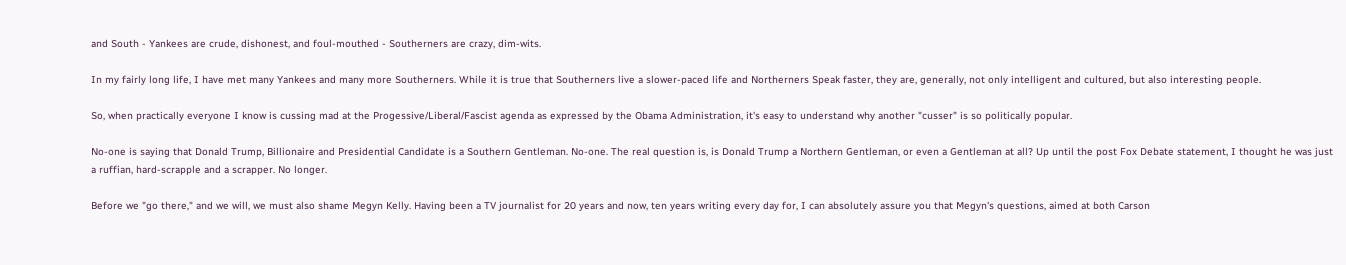and South - Yankees are crude, dishonest, and foul-mouthed - Southerners are crazy, dim-wits.

In my fairly long life, I have met many Yankees and many more Southerners. While it is true that Southerners live a slower-paced life and Northerners Speak faster, they are, generally, not only intelligent and cultured, but also interesting people.

So, when practically everyone I know is cussing mad at the Progessive/Liberal/Fascist agenda as expressed by the Obama Administration, it's easy to understand why another "cusser" is so politically popular.

No-one is saying that Donald Trump, Billionaire and Presidential Candidate is a Southern Gentleman. No-one. The real question is, is Donald Trump a Northern Gentleman, or even a Gentleman at all? Up until the post Fox Debate statement, I thought he was just a ruffian, hard-scrapple and a scrapper. No longer.

Before we "go there," and we will, we must also shame Megyn Kelly. Having been a TV journalist for 20 years and now, ten years writing every day for, I can absolutely assure you that Megyn's questions, aimed at both Carson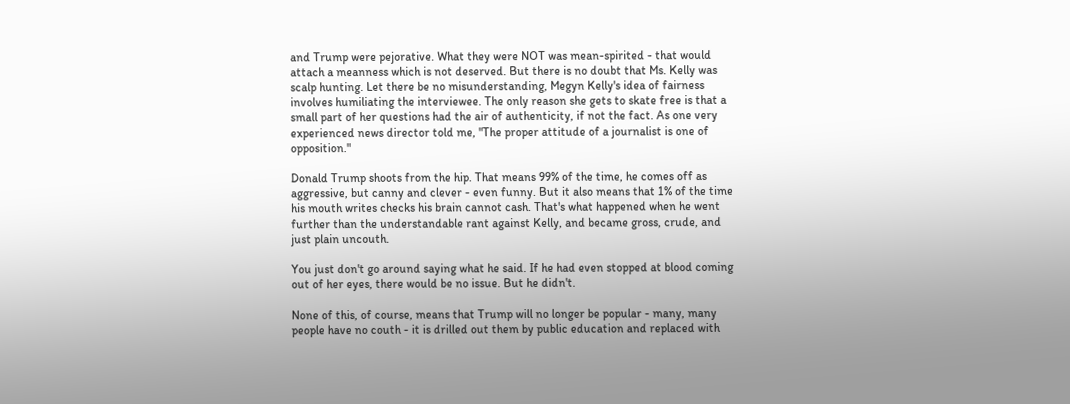and Trump were pejorative. What they were NOT was mean-spirited - that would attach a meanness which is not deserved. But there is no doubt that Ms. Kelly was scalp hunting. Let there be no misunderstanding, Megyn Kelly's idea of fairness involves humiliating the interviewee. The only reason she gets to skate free is that a small part of her questions had the air of authenticity, if not the fact. As one very experienced news director told me, "The proper attitude of a journalist is one of opposition."

Donald Trump shoots from the hip. That means 99% of the time, he comes off as aggressive, but canny and clever - even funny. But it also means that 1% of the time his mouth writes checks his brain cannot cash. That's what happened when he went further than the understandable rant against Kelly, and became gross, crude, and just plain uncouth.

You just don't go around saying what he said. If he had even stopped at blood coming out of her eyes, there would be no issue. But he didn't.

None of this, of course, means that Trump will no longer be popular - many, many people have no couth - it is drilled out them by public education and replaced with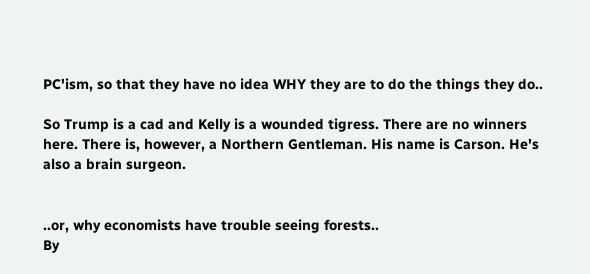PC'ism, so that they have no idea WHY they are to do the things they do..

So Trump is a cad and Kelly is a wounded tigress. There are no winners here. There is, however, a Northern Gentleman. His name is Carson. He's also a brain surgeon.


..or, why economists have trouble seeing forests..
By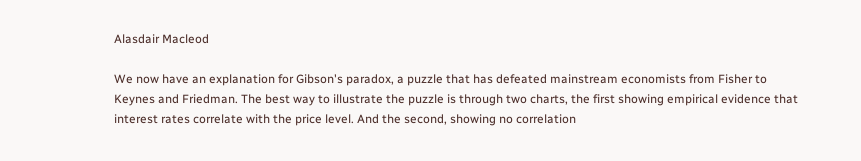Alasdair Macleod

We now have an explanation for Gibson's paradox, a puzzle that has defeated mainstream economists from Fisher to Keynes and Friedman. The best way to illustrate the puzzle is through two charts, the first showing empirical evidence that interest rates correlate with the price level. And the second, showing no correlation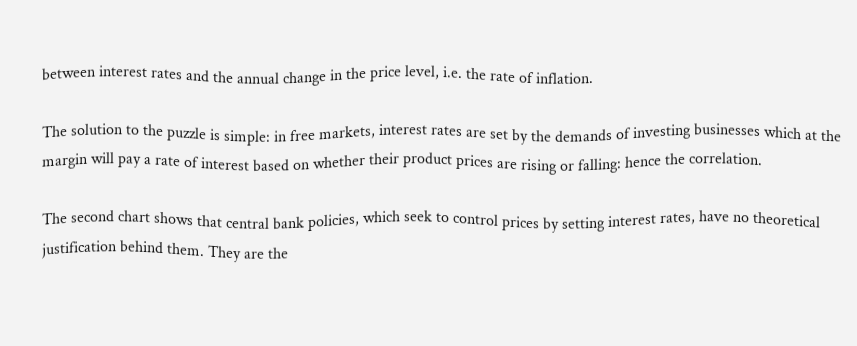between interest rates and the annual change in the price level, i.e. the rate of inflation.

The solution to the puzzle is simple: in free markets, interest rates are set by the demands of investing businesses which at the margin will pay a rate of interest based on whether their product prices are rising or falling: hence the correlation.

The second chart shows that central bank policies, which seek to control prices by setting interest rates, have no theoretical justification behind them. They are the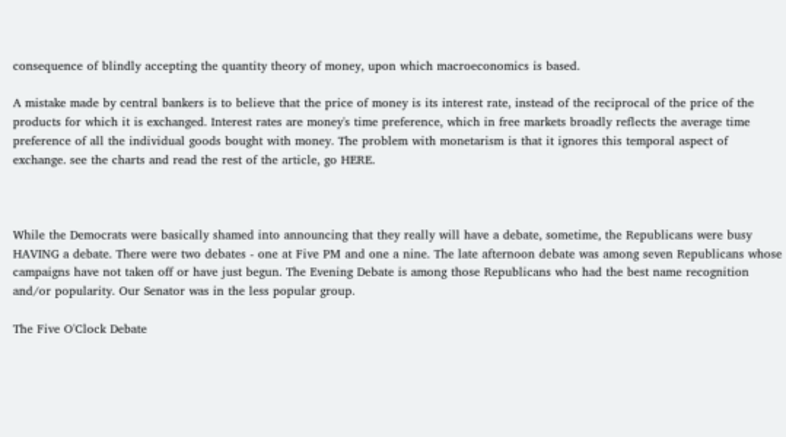consequence of blindly accepting the quantity theory of money, upon which macroeconomics is based.

A mistake made by central bankers is to believe that the price of money is its interest rate, instead of the reciprocal of the price of the products for which it is exchanged. Interest rates are money's time preference, which in free markets broadly reflects the average time preference of all the individual goods bought with money. The problem with monetarism is that it ignores this temporal aspect of exchange. see the charts and read the rest of the article, go HERE.



While the Democrats were basically shamed into announcing that they really will have a debate, sometime, the Republicans were busy HAVING a debate. There were two debates - one at Five PM and one a nine. The late afternoon debate was among seven Republicans whose campaigns have not taken off or have just begun. The Evening Debate is among those Republicans who had the best name recognition and/or popularity. Our Senator was in the less popular group.

The Five O'Clock Debate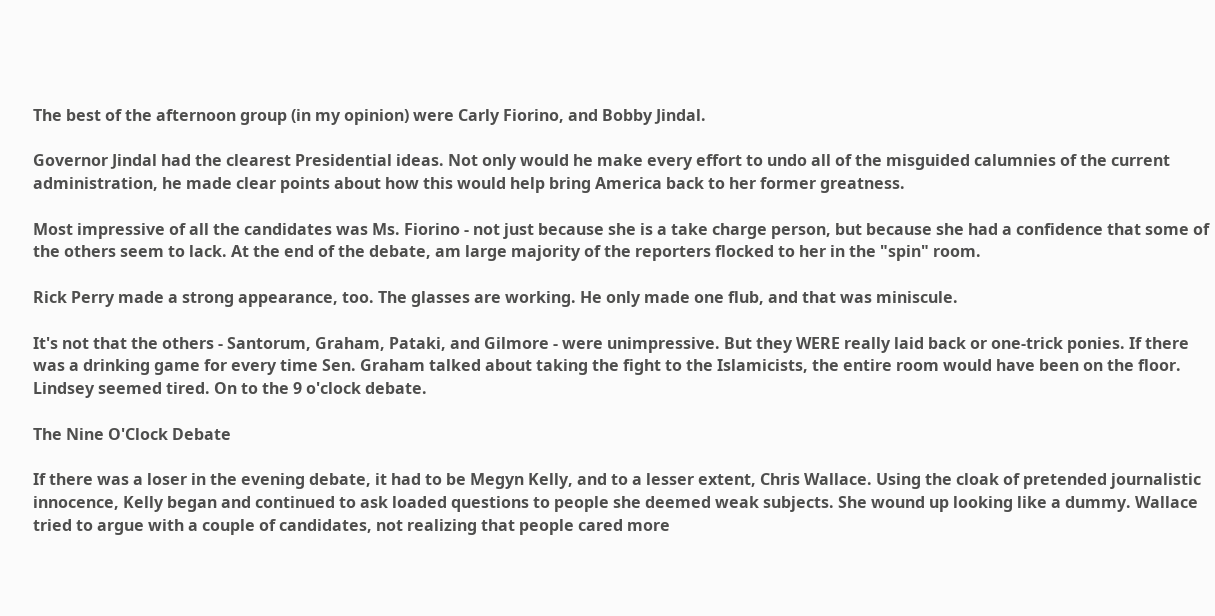The best of the afternoon group (in my opinion) were Carly Fiorino, and Bobby Jindal.

Governor Jindal had the clearest Presidential ideas. Not only would he make every effort to undo all of the misguided calumnies of the current administration, he made clear points about how this would help bring America back to her former greatness.

Most impressive of all the candidates was Ms. Fiorino - not just because she is a take charge person, but because she had a confidence that some of the others seem to lack. At the end of the debate, am large majority of the reporters flocked to her in the "spin" room.

Rick Perry made a strong appearance, too. The glasses are working. He only made one flub, and that was miniscule.

It's not that the others - Santorum, Graham, Pataki, and Gilmore - were unimpressive. But they WERE really laid back or one-trick ponies. If there was a drinking game for every time Sen. Graham talked about taking the fight to the Islamicists, the entire room would have been on the floor. Lindsey seemed tired. On to the 9 o'clock debate.

The Nine O'Clock Debate

If there was a loser in the evening debate, it had to be Megyn Kelly, and to a lesser extent, Chris Wallace. Using the cloak of pretended journalistic innocence, Kelly began and continued to ask loaded questions to people she deemed weak subjects. She wound up looking like a dummy. Wallace tried to argue with a couple of candidates, not realizing that people cared more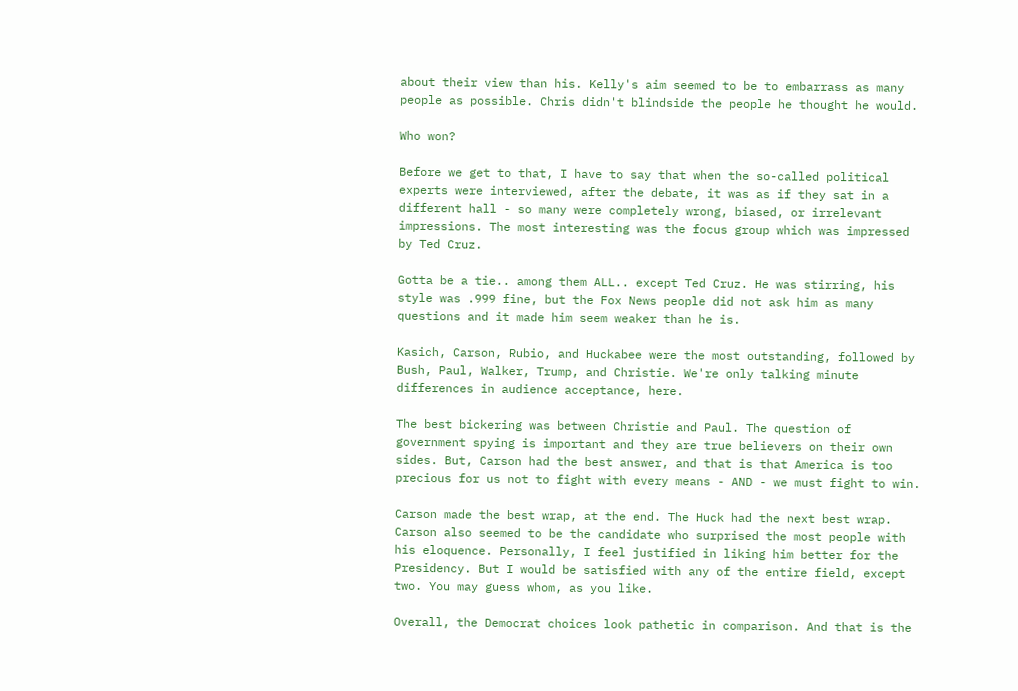about their view than his. Kelly's aim seemed to be to embarrass as many people as possible. Chris didn't blindside the people he thought he would.

Who won?

Before we get to that, I have to say that when the so-called political experts were interviewed, after the debate, it was as if they sat in a different hall - so many were completely wrong, biased, or irrelevant impressions. The most interesting was the focus group which was impressed by Ted Cruz.

Gotta be a tie.. among them ALL.. except Ted Cruz. He was stirring, his style was .999 fine, but the Fox News people did not ask him as many questions and it made him seem weaker than he is.

Kasich, Carson, Rubio, and Huckabee were the most outstanding, followed by Bush, Paul, Walker, Trump, and Christie. We're only talking minute differences in audience acceptance, here.

The best bickering was between Christie and Paul. The question of government spying is important and they are true believers on their own sides. But, Carson had the best answer, and that is that America is too precious for us not to fight with every means - AND - we must fight to win.

Carson made the best wrap, at the end. The Huck had the next best wrap. Carson also seemed to be the candidate who surprised the most people with his eloquence. Personally, I feel justified in liking him better for the Presidency. But I would be satisfied with any of the entire field, except two. You may guess whom, as you like.

Overall, the Democrat choices look pathetic in comparison. And that is the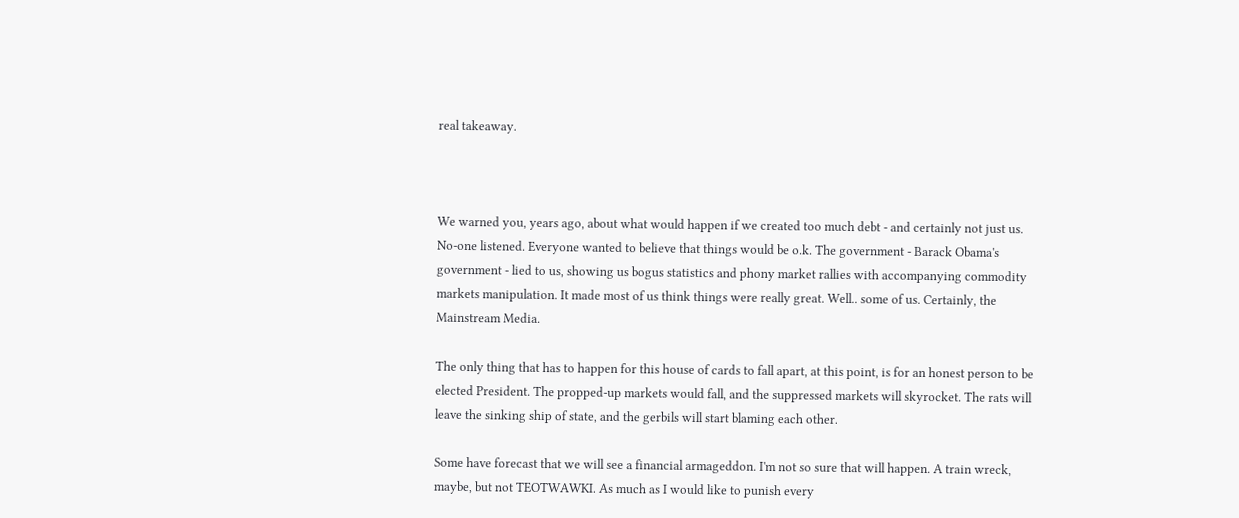real takeaway.



We warned you, years ago, about what would happen if we created too much debt - and certainly not just us. No-one listened. Everyone wanted to believe that things would be o.k. The government - Barack Obama's government - lied to us, showing us bogus statistics and phony market rallies with accompanying commodity markets manipulation. It made most of us think things were really great. Well.. some of us. Certainly, the Mainstream Media.

The only thing that has to happen for this house of cards to fall apart, at this point, is for an honest person to be elected President. The propped-up markets would fall, and the suppressed markets will skyrocket. The rats will leave the sinking ship of state, and the gerbils will start blaming each other.

Some have forecast that we will see a financial armageddon. I'm not so sure that will happen. A train wreck, maybe, but not TEOTWAWKI. As much as I would like to punish every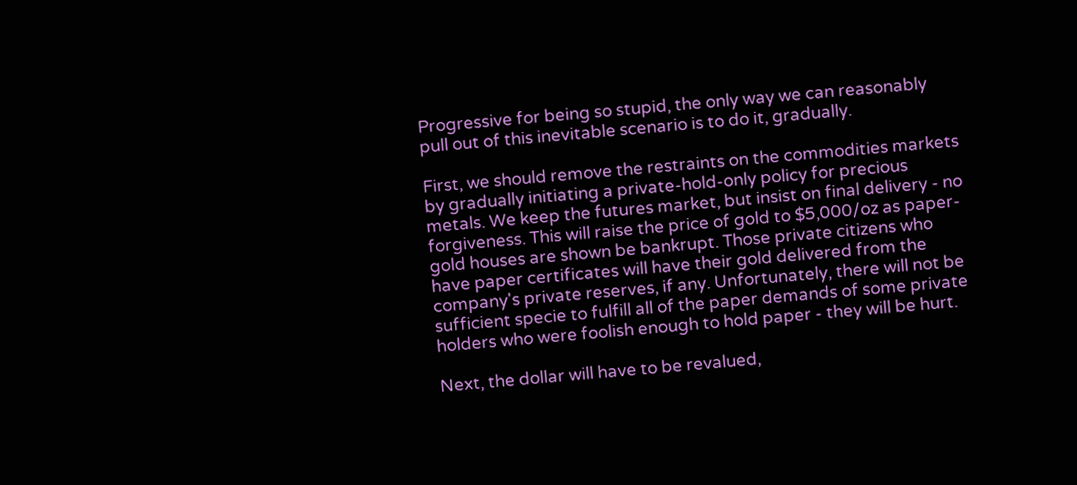Progressive for being so stupid, the only way we can reasonably pull out of this inevitable scenario is to do it, gradually.

First, we should remove the restraints on the commodities markets by gradually initiating a private-hold-only policy for precious metals. We keep the futures market, but insist on final delivery - no forgiveness. This will raise the price of gold to $5,000/oz as paper-gold houses are shown be bankrupt. Those private citizens who have paper certificates will have their gold delivered from the company's private reserves, if any. Unfortunately, there will not be sufficient specie to fulfill all of the paper demands of some private holders who were foolish enough to hold paper - they will be hurt.

Next, the dollar will have to be revalued,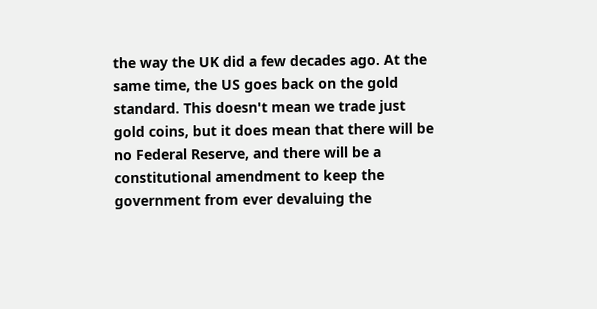the way the UK did a few decades ago. At the same time, the US goes back on the gold standard. This doesn't mean we trade just gold coins, but it does mean that there will be no Federal Reserve, and there will be a constitutional amendment to keep the government from ever devaluing the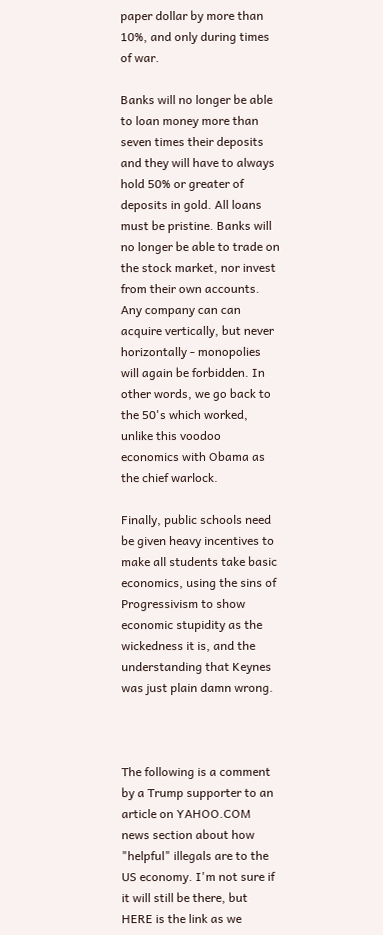paper dollar by more than 10%, and only during times of war.

Banks will no longer be able to loan money more than seven times their deposits and they will have to always hold 50% or greater of deposits in gold. All loans must be pristine. Banks will no longer be able to trade on the stock market, nor invest from their own accounts. Any company can can acquire vertically, but never horizontally - monopolies will again be forbidden. In other words, we go back to the 50's which worked, unlike this voodoo economics with Obama as the chief warlock.

Finally, public schools need be given heavy incentives to make all students take basic economics, using the sins of Progressivism to show economic stupidity as the wickedness it is, and the understanding that Keynes was just plain damn wrong.



The following is a comment by a Trump supporter to an article on YAHOO.COM news section about how "helpful" illegals are to the US economy. I'm not sure if it will still be there, but HERE is the link as we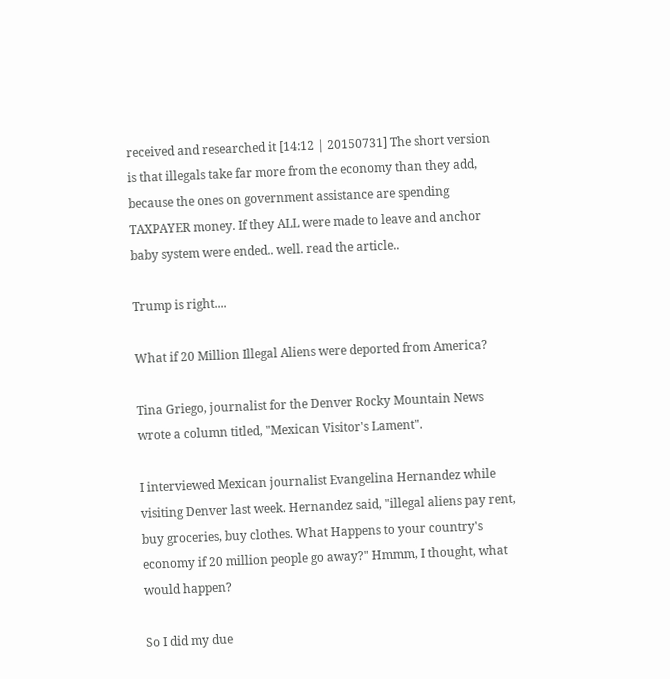received and researched it [14:12 | 20150731] The short version is that illegals take far more from the economy than they add, because the ones on government assistance are spending TAXPAYER money. If they ALL were made to leave and anchor baby system were ended.. well. read the article..

Trump is right....

What if 20 Million Illegal Aliens were deported from America?

Tina Griego, journalist for the Denver Rocky Mountain News wrote a column titled, "Mexican Visitor's Lament".

I interviewed Mexican journalist Evangelina Hernandez while visiting Denver last week. Hernandez said, "illegal aliens pay rent, buy groceries, buy clothes. What Happens to your country's economy if 20 million people go away?" Hmmm, I thought, what would happen?

So I did my due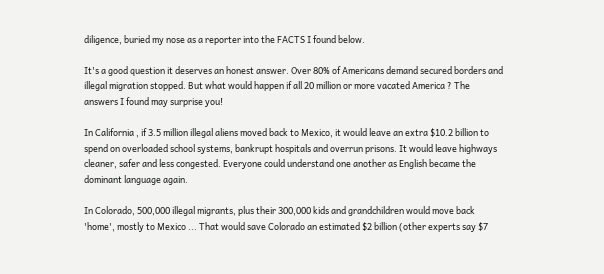diligence, buried my nose as a reporter into the FACTS I found below.

It's a good question it deserves an honest answer. Over 80% of Americans demand secured borders and illegal migration stopped. But what would happen if all 20 million or more vacated America ? The answers I found may surprise you!

In California , if 3.5 million illegal aliens moved back to Mexico, it would leave an extra $10.2 billion to spend on overloaded school systems, bankrupt hospitals and overrun prisons. It would leave highways cleaner, safer and less congested. Everyone could understand one another as English became the dominant language again.

In Colorado, 500,000 illegal migrants, plus their 300,000 kids and grandchildren would move back 'home', mostly to Mexico ... That would save Colorado an estimated $2 billion (other experts say $7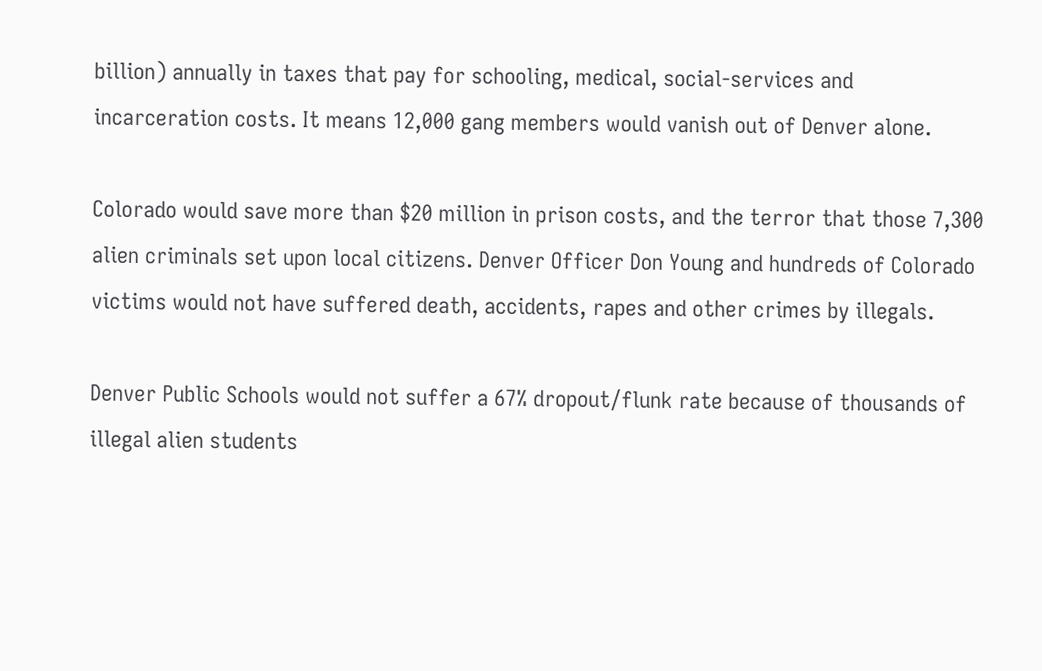billion) annually in taxes that pay for schooling, medical, social-services and incarceration costs. It means 12,000 gang members would vanish out of Denver alone.

Colorado would save more than $20 million in prison costs, and the terror that those 7,300 alien criminals set upon local citizens. Denver Officer Don Young and hundreds of Colorado victims would not have suffered death, accidents, rapes and other crimes by illegals.

Denver Public Schools would not suffer a 67% dropout/flunk rate because of thousands of illegal alien students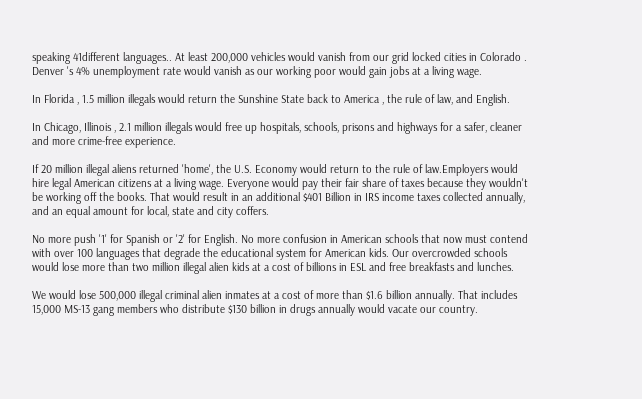speaking 41different languages.. At least 200,000 vehicles would vanish from our grid locked cities in Colorado . Denver 's 4% unemployment rate would vanish as our working poor would gain jobs at a living wage.

In Florida , 1.5 million illegals would return the Sunshine State back to America , the rule of law, and English.

In Chicago, Illinois , 2.1 million illegals would free up hospitals, schools, prisons and highways for a safer, cleaner and more crime-free experience.

If 20 million illegal aliens returned 'home', the U.S. Economy would return to the rule of law.Employers would hire legal American citizens at a living wage. Everyone would pay their fair share of taxes because they wouldn't be working off the books. That would result in an additional $401 Billion in IRS income taxes collected annually, and an equal amount for local, state and city coffers.

No more push '1' for Spanish or '2' for English. No more confusion in American schools that now must contend with over 100 languages that degrade the educational system for American kids. Our overcrowded schools would lose more than two million illegal alien kids at a cost of billions in ESL and free breakfasts and lunches.

We would lose 500,000 illegal criminal alien inmates at a cost of more than $1.6 billion annually. That includes 15,000 MS-13 gang members who distribute $130 billion in drugs annually would vacate our country.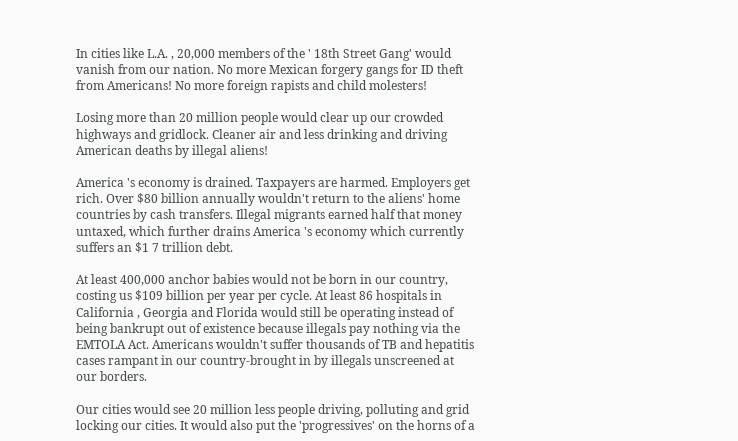In cities like L.A. , 20,000 members of the ' 18th Street Gang' would vanish from our nation. No more Mexican forgery gangs for ID theft from Americans! No more foreign rapists and child molesters!

Losing more than 20 million people would clear up our crowded highways and gridlock. Cleaner air and less drinking and driving American deaths by illegal aliens!

America 's economy is drained. Taxpayers are harmed. Employers get rich. Over $80 billion annually wouldn't return to the aliens' home countries by cash transfers. Illegal migrants earned half that money untaxed, which further drains America 's economy which currently suffers an $1 7 trillion debt.

At least 400,000 anchor babies would not be born in our country, costing us $109 billion per year per cycle. At least 86 hospitals in California , Georgia and Florida would still be operating instead of being bankrupt out of existence because illegals pay nothing via the EMTOLA Act. Americans wouldn't suffer thousands of TB and hepatitis cases rampant in our country-brought in by illegals unscreened at our borders.

Our cities would see 20 million less people driving, polluting and grid locking our cities. It would also put the 'progressives' on the horns of a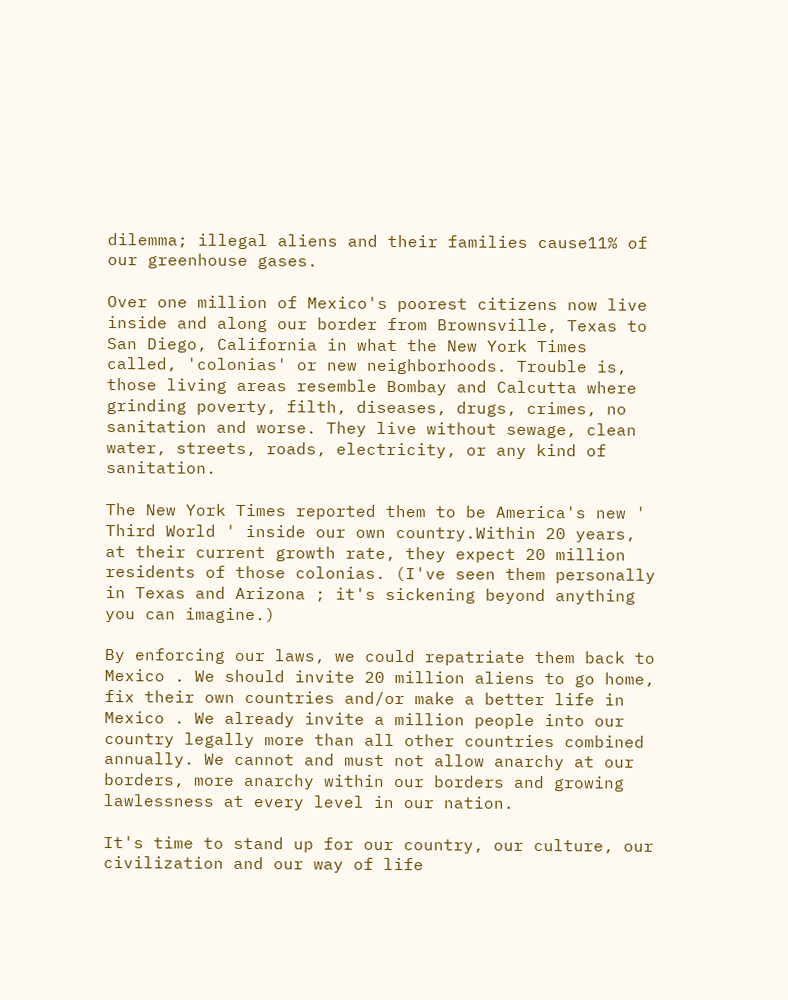dilemma; illegal aliens and their families cause11% of our greenhouse gases.

Over one million of Mexico's poorest citizens now live inside and along our border from Brownsville, Texas to San Diego, California in what the New York Times called, 'colonias' or new neighborhoods. Trouble is, those living areas resemble Bombay and Calcutta where grinding poverty, filth, diseases, drugs, crimes, no sanitation and worse. They live without sewage, clean water, streets, roads, electricity, or any kind of sanitation.

The New York Times reported them to be America's new ' Third World ' inside our own country.Within 20 years, at their current growth rate, they expect 20 million residents of those colonias. (I've seen them personally in Texas and Arizona ; it's sickening beyond anything you can imagine.)

By enforcing our laws, we could repatriate them back to Mexico . We should invite 20 million aliens to go home, fix their own countries and/or make a better life in Mexico . We already invite a million people into our country legally more than all other countries combined annually. We cannot and must not allow anarchy at our borders, more anarchy within our borders and growing lawlessness at every level in our nation.

It's time to stand up for our country, our culture, our civilization and our way of life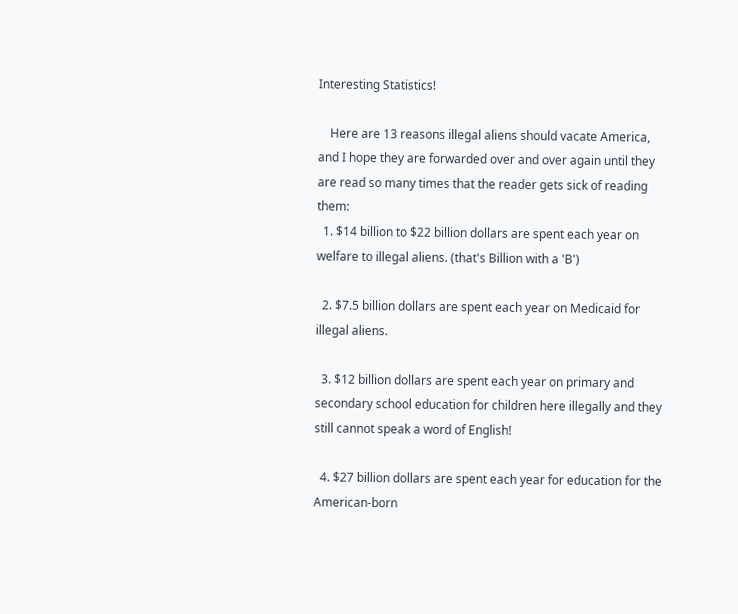Interesting Statistics!

    Here are 13 reasons illegal aliens should vacate America, and I hope they are forwarded over and over again until they are read so many times that the reader gets sick of reading them:
  1. $14 billion to $22 billion dollars are spent each year on welfare to illegal aliens. (that's Billion with a 'B')

  2. $7.5 billion dollars are spent each year on Medicaid for illegal aliens.

  3. $12 billion dollars are spent each year on primary and secondary school education for children here illegally and they still cannot speak a word of English!

  4. $27 billion dollars are spent each year for education for the American-born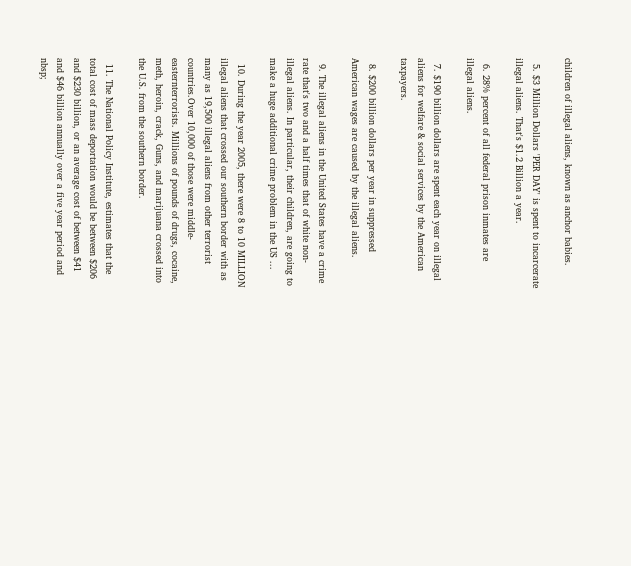children of illegal aliens, known as anchor babies.

  5. $3 Million Dollars 'PER DAY' is spent to incarcerate illegal aliens. That's $1.2 Billion a year.

  6. 28% percent of all federal prison inmates are illegal aliens.

  7. $190 billion dollars are spent each year on illegal aliens for welfare & social services by the American taxpayers.

  8. $200 billion dollars per year in suppressed American wages are caused by the illegal aliens.

  9. The illegal aliens in the United States have a crime rate that's two and a half times that of white non-illegal aliens. In particular, their children, are going to make a huge additional crime problem in the US ...

  10. During the year 2005, there were 8 to 10 MILLION illegal aliens that crossed our southern border with as many as 19,500 illegal aliens from other terrorist countries.Over 10,000 of those were middle-easternterrorists. Millions of pounds of drugs, cocaine, meth, heroin, crack, Guns, and marijuana crossed into the U.S. from the southern border.

  11. The National Policy Institute, estimates that the total cost of mass deportation would be between $206 and $230 billion, or an average cost of between $41 and $46 billion annually over a five year period and nbsp;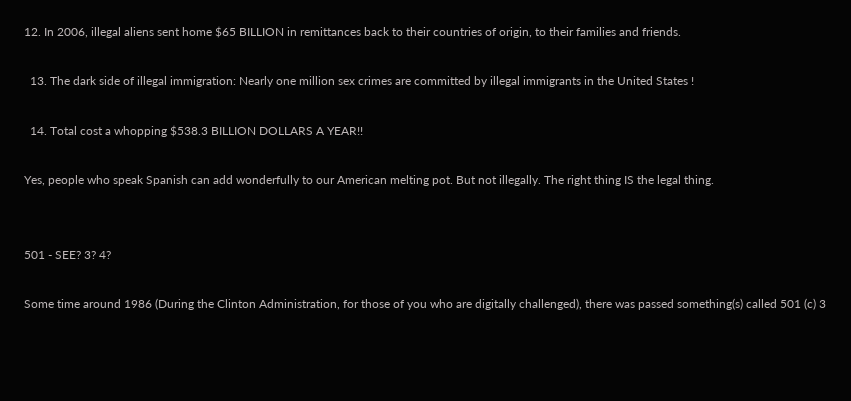12. In 2006, illegal aliens sent home $65 BILLION in remittances back to their countries of origin, to their families and friends.

  13. The dark side of illegal immigration: Nearly one million sex crimes are committed by illegal immigrants in the United States !

  14. Total cost a whopping $538.3 BILLION DOLLARS A YEAR!!

Yes, people who speak Spanish can add wonderfully to our American melting pot. But not illegally. The right thing IS the legal thing.


501 - SEE? 3? 4?

Some time around 1986 (During the Clinton Administration, for those of you who are digitally challenged), there was passed something(s) called 501 (c) 3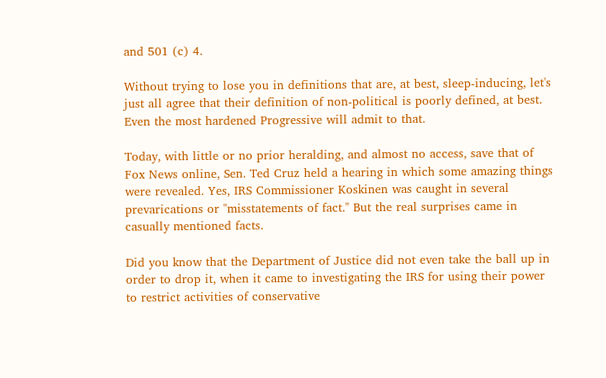and 501 (c) 4.

Without trying to lose you in definitions that are, at best, sleep-inducing, let's just all agree that their definition of non-political is poorly defined, at best. Even the most hardened Progressive will admit to that.

Today, with little or no prior heralding, and almost no access, save that of Fox News online, Sen. Ted Cruz held a hearing in which some amazing things were revealed. Yes, IRS Commissioner Koskinen was caught in several prevarications or "misstatements of fact." But the real surprises came in casually mentioned facts.

Did you know that the Department of Justice did not even take the ball up in order to drop it, when it came to investigating the IRS for using their power to restrict activities of conservative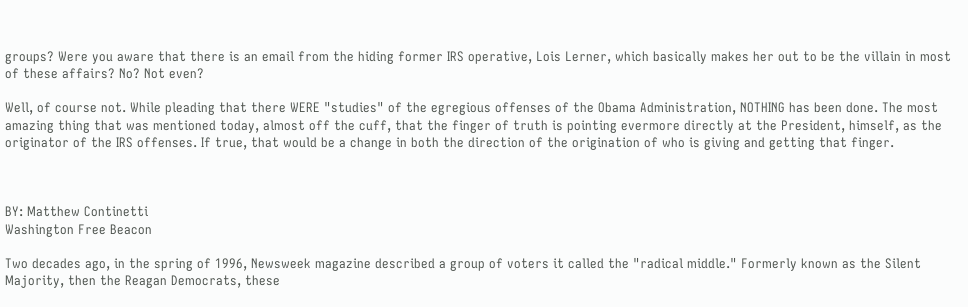groups? Were you aware that there is an email from the hiding former IRS operative, Lois Lerner, which basically makes her out to be the villain in most of these affairs? No? Not even?

Well, of course not. While pleading that there WERE "studies" of the egregious offenses of the Obama Administration, NOTHING has been done. The most amazing thing that was mentioned today, almost off the cuff, that the finger of truth is pointing evermore directly at the President, himself, as the originator of the IRS offenses. If true, that would be a change in both the direction of the origination of who is giving and getting that finger.



BY: Matthew Continetti
Washington Free Beacon

Two decades ago, in the spring of 1996, Newsweek magazine described a group of voters it called the "radical middle." Formerly known as the Silent Majority, then the Reagan Democrats, these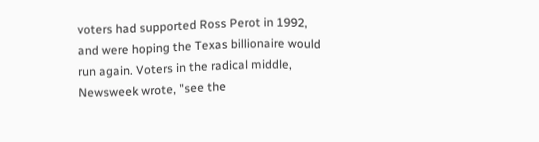voters had supported Ross Perot in 1992, and were hoping the Texas billionaire would run again. Voters in the radical middle, Newsweek wrote, "see the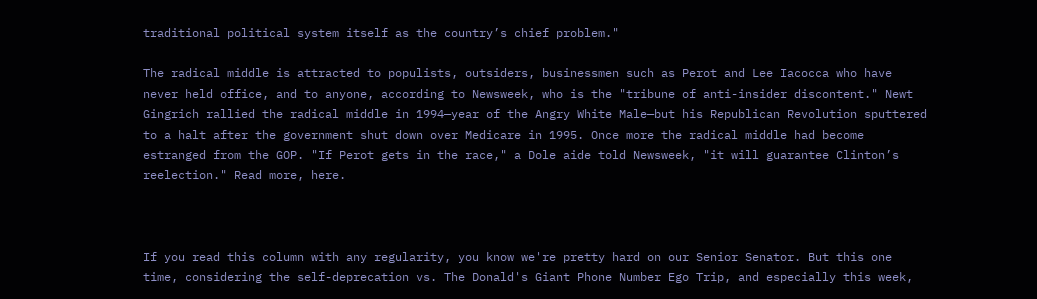traditional political system itself as the country’s chief problem."

The radical middle is attracted to populists, outsiders, businessmen such as Perot and Lee Iacocca who have never held office, and to anyone, according to Newsweek, who is the "tribune of anti-insider discontent." Newt Gingrich rallied the radical middle in 1994—year of the Angry White Male—but his Republican Revolution sputtered to a halt after the government shut down over Medicare in 1995. Once more the radical middle had become estranged from the GOP. "If Perot gets in the race," a Dole aide told Newsweek, "it will guarantee Clinton’s reelection." Read more, here.



If you read this column with any regularity, you know we're pretty hard on our Senior Senator. But this one time, considering the self-deprecation vs. The Donald's Giant Phone Number Ego Trip, and especially this week,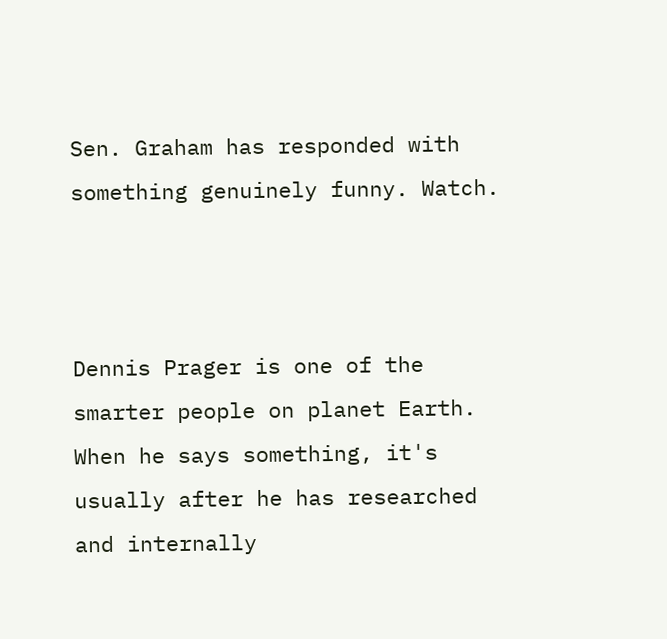Sen. Graham has responded with something genuinely funny. Watch.



Dennis Prager is one of the smarter people on planet Earth. When he says something, it's usually after he has researched and internally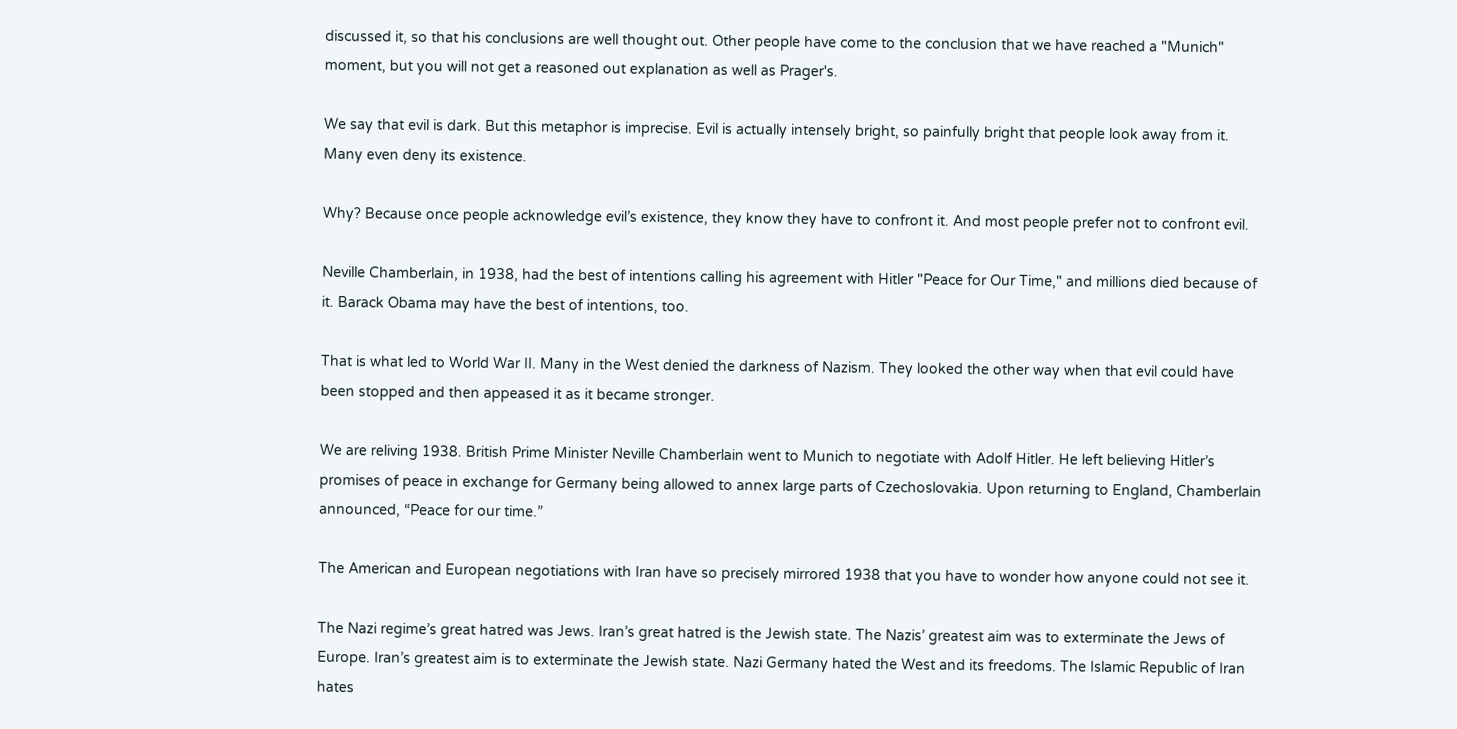discussed it, so that his conclusions are well thought out. Other people have come to the conclusion that we have reached a "Munich" moment, but you will not get a reasoned out explanation as well as Prager's.

We say that evil is dark. But this metaphor is imprecise. Evil is actually intensely bright, so painfully bright that people look away from it. Many even deny its existence.

Why? Because once people acknowledge evil’s existence, they know they have to confront it. And most people prefer not to confront evil.

Neville Chamberlain, in 1938, had the best of intentions calling his agreement with Hitler "Peace for Our Time," and millions died because of it. Barack Obama may have the best of intentions, too.

That is what led to World War II. Many in the West denied the darkness of Nazism. They looked the other way when that evil could have been stopped and then appeased it as it became stronger.

We are reliving 1938. British Prime Minister Neville Chamberlain went to Munich to negotiate with Adolf Hitler. He left believing Hitler’s promises of peace in exchange for Germany being allowed to annex large parts of Czechoslovakia. Upon returning to England, Chamberlain announced, “Peace for our time.”

The American and European negotiations with Iran have so precisely mirrored 1938 that you have to wonder how anyone could not see it.

The Nazi regime’s great hatred was Jews. Iran’s great hatred is the Jewish state. The Nazis’ greatest aim was to exterminate the Jews of Europe. Iran’s greatest aim is to exterminate the Jewish state. Nazi Germany hated the West and its freedoms. The Islamic Republic of Iran hates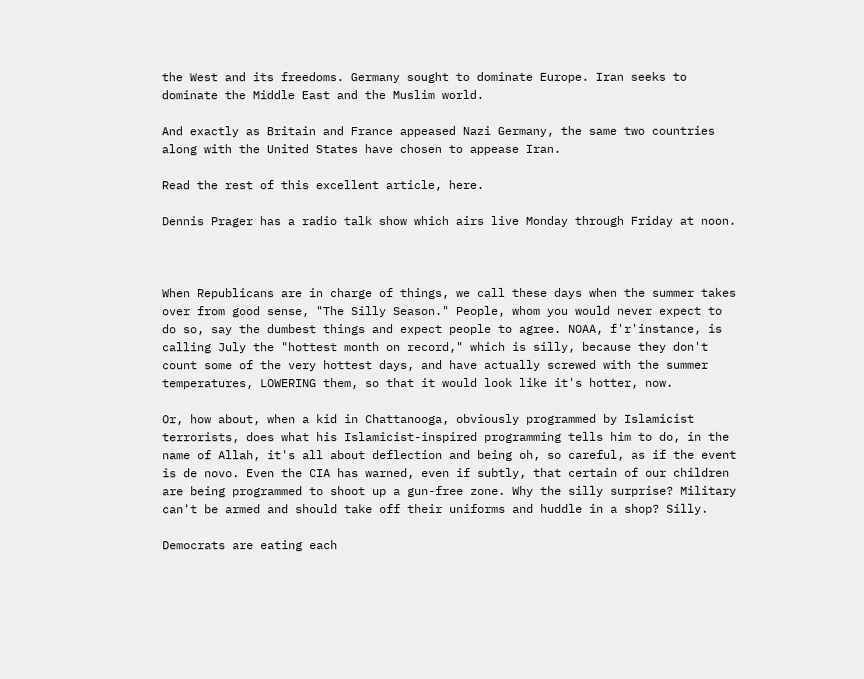the West and its freedoms. Germany sought to dominate Europe. Iran seeks to dominate the Middle East and the Muslim world.

And exactly as Britain and France appeased Nazi Germany, the same two countries along with the United States have chosen to appease Iran.

Read the rest of this excellent article, here.

Dennis Prager has a radio talk show which airs live Monday through Friday at noon.



When Republicans are in charge of things, we call these days when the summer takes over from good sense, "The Silly Season." People, whom you would never expect to do so, say the dumbest things and expect people to agree. NOAA, f'r'instance, is calling July the "hottest month on record," which is silly, because they don't count some of the very hottest days, and have actually screwed with the summer temperatures, LOWERING them, so that it would look like it's hotter, now.

Or, how about, when a kid in Chattanooga, obviously programmed by Islamicist terrorists, does what his Islamicist-inspired programming tells him to do, in the name of Allah, it's all about deflection and being oh, so careful, as if the event is de novo. Even the CIA has warned, even if subtly, that certain of our children are being programmed to shoot up a gun-free zone. Why the silly surprise? Military can't be armed and should take off their uniforms and huddle in a shop? Silly.

Democrats are eating each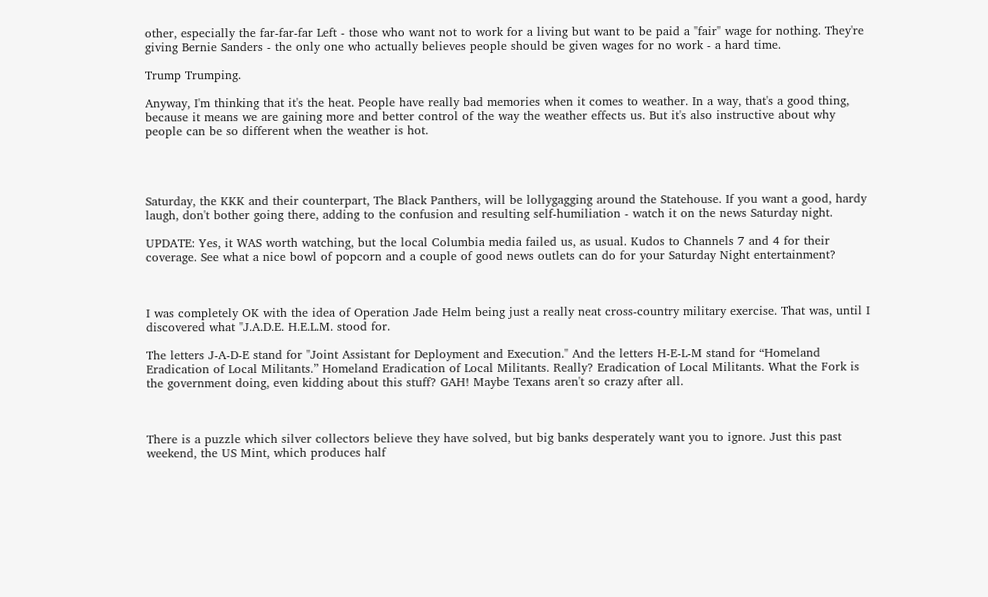other, especially the far-far-far Left - those who want not to work for a living but want to be paid a "fair" wage for nothing. They're giving Bernie Sanders - the only one who actually believes people should be given wages for no work - a hard time.

Trump Trumping.

Anyway, I'm thinking that it's the heat. People have really bad memories when it comes to weather. In a way, that's a good thing, because it means we are gaining more and better control of the way the weather effects us. But it's also instructive about why people can be so different when the weather is hot.




Saturday, the KKK and their counterpart, The Black Panthers, will be lollygagging around the Statehouse. If you want a good, hardy laugh, don't bother going there, adding to the confusion and resulting self-humiliation - watch it on the news Saturday night.

UPDATE: Yes, it WAS worth watching, but the local Columbia media failed us, as usual. Kudos to Channels 7 and 4 for their coverage. See what a nice bowl of popcorn and a couple of good news outlets can do for your Saturday Night entertainment?



I was completely OK with the idea of Operation Jade Helm being just a really neat cross-country military exercise. That was, until I discovered what "J.A.D.E. H.E.L.M. stood for.

The letters J-A-D-E stand for "Joint Assistant for Deployment and Execution." And the letters H-E-L-M stand for “Homeland Eradication of Local Militants.” Homeland Eradication of Local Militants. Really? Eradication of Local Militants. What the Fork is the government doing, even kidding about this stuff? GAH! Maybe Texans aren't so crazy after all.



There is a puzzle which silver collectors believe they have solved, but big banks desperately want you to ignore. Just this past weekend, the US Mint, which produces half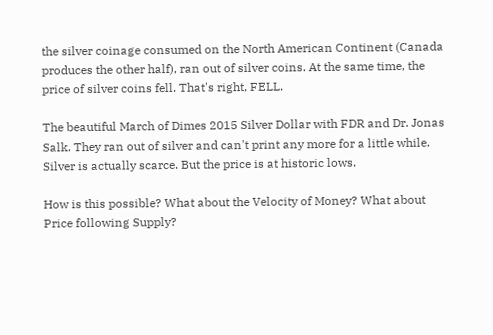the silver coinage consumed on the North American Continent (Canada produces the other half), ran out of silver coins. At the same time, the price of silver coins fell. That's right, FELL.

The beautiful March of Dimes 2015 Silver Dollar with FDR and Dr. Jonas Salk. They ran out of silver and can't print any more for a little while. Silver is actually scarce. But the price is at historic lows.

How is this possible? What about the Velocity of Money? What about Price following Supply?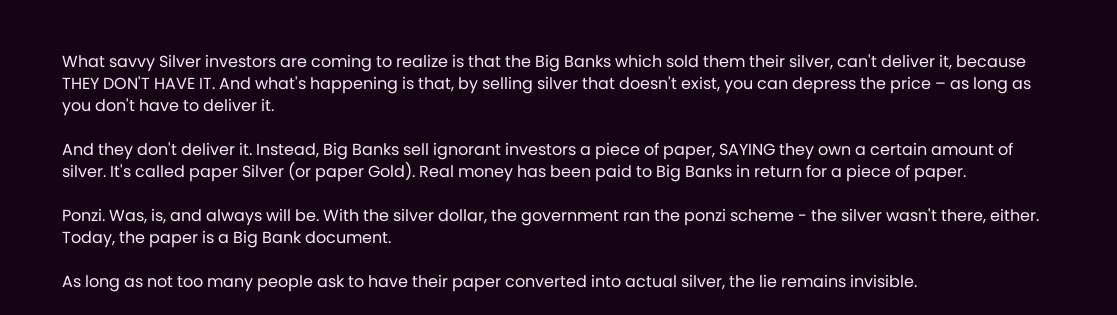What savvy Silver investors are coming to realize is that the Big Banks which sold them their silver, can't deliver it, because THEY DON'T HAVE IT. And what's happening is that, by selling silver that doesn't exist, you can depress the price – as long as you don't have to deliver it.

And they don't deliver it. Instead, Big Banks sell ignorant investors a piece of paper, SAYING they own a certain amount of silver. It's called paper Silver (or paper Gold). Real money has been paid to Big Banks in return for a piece of paper.

Ponzi. Was, is, and always will be. With the silver dollar, the government ran the ponzi scheme - the silver wasn't there, either. Today, the paper is a Big Bank document.

As long as not too many people ask to have their paper converted into actual silver, the lie remains invisible.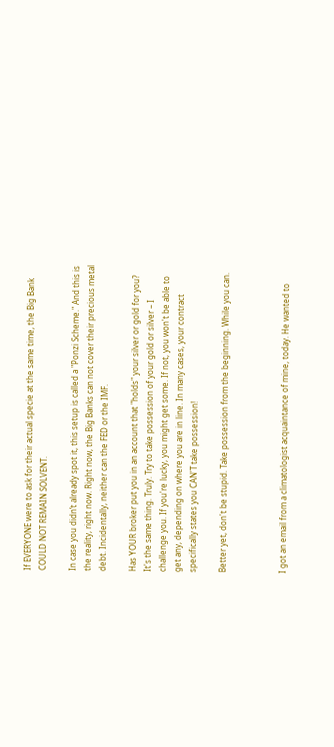If EVERYONE were to ask for their actual specie at the same time, the Big Bank COULD NOT REMAIN SOLVENT.

In case you didn’t already spot it, this setup is called a "Ponzi Scheme." And this is the reality, right now. Right now, the Big Banks can not cover their precious metal debt. Incidentally, neither can the FED or the IMF.

Has YOUR broker put you in an account that "holds" your silver or gold for you? It's the same thing. Truly. Try to take possession of your gold or silver – I challenge you. If you're lucky, you might get some. If not, you won't be able to get any, depending on where you are in line. In many cases, your contract specifically states you CAN'T take possession!

Better yet, don't be stupid. Take possession from the beginning. While you can.



I got an email from a climatologist acquaintance of mine, today. He wanted to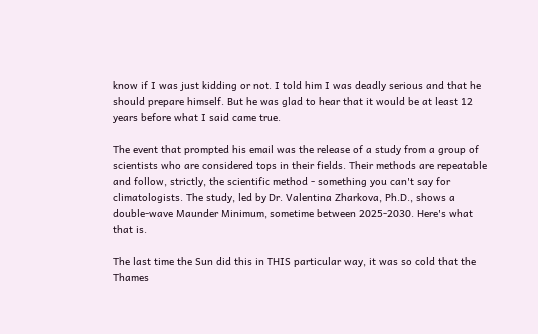know if I was just kidding or not. I told him I was deadly serious and that he should prepare himself. But he was glad to hear that it would be at least 12 years before what I said came true.

The event that prompted his email was the release of a study from a group of scientists who are considered tops in their fields. Their methods are repeatable and follow, strictly, the scientific method - something you can't say for climatologists. The study, led by Dr. Valentina Zharkova, Ph.D., shows a double-wave Maunder Minimum, sometime between 2025-2030. Here's what that is.

The last time the Sun did this in THIS particular way, it was so cold that the Thames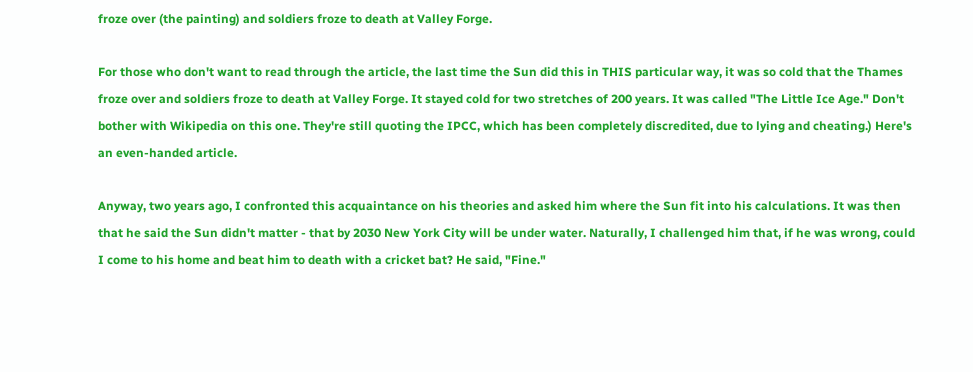froze over (the painting) and soldiers froze to death at Valley Forge.

For those who don't want to read through the article, the last time the Sun did this in THIS particular way, it was so cold that the Thames froze over and soldiers froze to death at Valley Forge. It stayed cold for two stretches of 200 years. It was called "The Little Ice Age." Don't bother with Wikipedia on this one. They're still quoting the IPCC, which has been completely discredited, due to lying and cheating.) Here's an even-handed article.

Anyway, two years ago, I confronted this acquaintance on his theories and asked him where the Sun fit into his calculations. It was then that he said the Sun didn't matter - that by 2030 New York City will be under water. Naturally, I challenged him that, if he was wrong, could I come to his home and beat him to death with a cricket bat? He said, "Fine."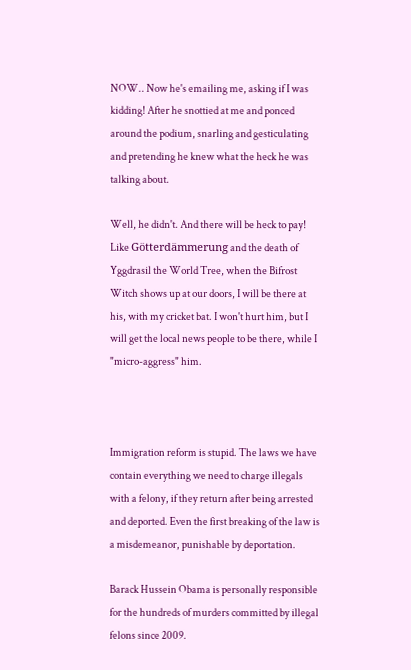NOW.. Now he's emailing me, asking if I was kidding! After he snottied at me and ponced around the podium, snarling and gesticulating and pretending he knew what the heck he was talking about.

Well, he didn't. And there will be heck to pay! Like Götterdämmerung and the death of Yggdrasil the World Tree, when the Bifrost Witch shows up at our doors, I will be there at his, with my cricket bat. I won't hurt him, but I will get the local news people to be there, while I "micro-aggress" him.



Immigration reform is stupid. The laws we have contain everything we need to charge illegals with a felony, if they return after being arrested and deported. Even the first breaking of the law is a misdemeanor, punishable by deportation.

Barack Hussein Obama is personally responsible for the hundreds of murders committed by illegal felons since 2009.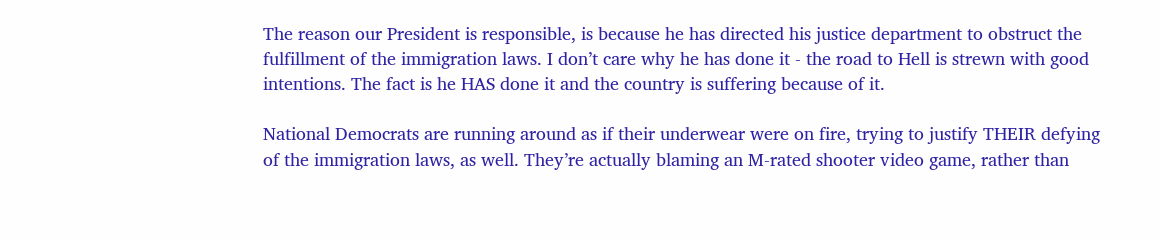The reason our President is responsible, is because he has directed his justice department to obstruct the fulfillment of the immigration laws. I don’t care why he has done it - the road to Hell is strewn with good intentions. The fact is he HAS done it and the country is suffering because of it.

National Democrats are running around as if their underwear were on fire, trying to justify THEIR defying of the immigration laws, as well. They’re actually blaming an M-rated shooter video game, rather than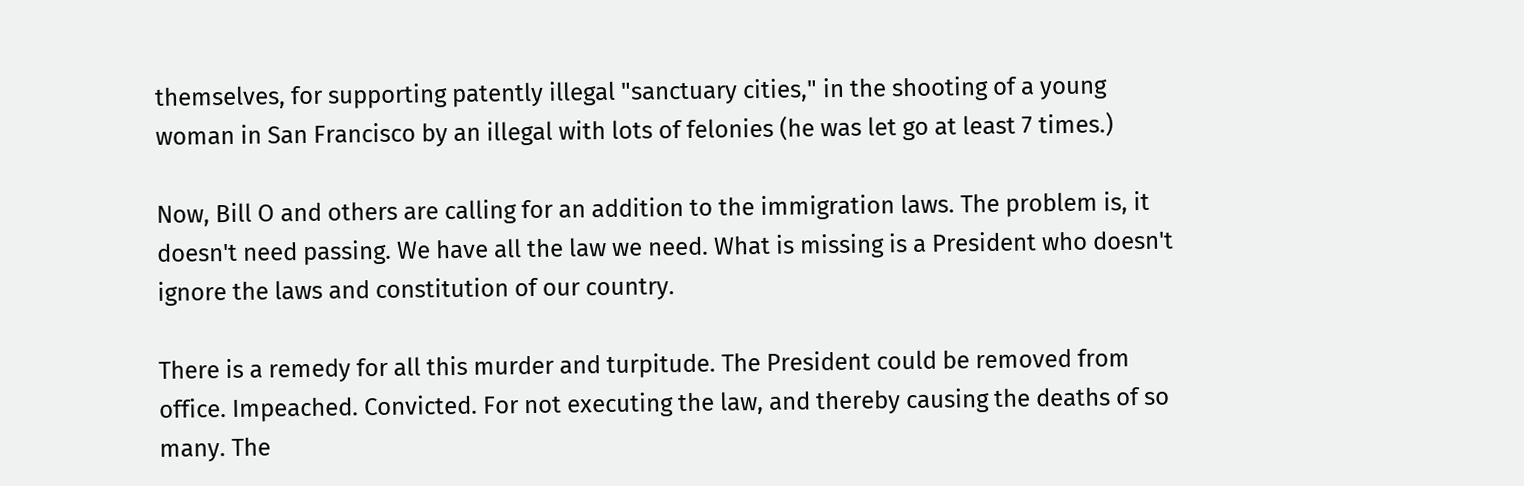themselves, for supporting patently illegal "sanctuary cities," in the shooting of a young woman in San Francisco by an illegal with lots of felonies (he was let go at least 7 times.)

Now, Bill O and others are calling for an addition to the immigration laws. The problem is, it doesn't need passing. We have all the law we need. What is missing is a President who doesn't ignore the laws and constitution of our country.

There is a remedy for all this murder and turpitude. The President could be removed from office. Impeached. Convicted. For not executing the law, and thereby causing the deaths of so many. The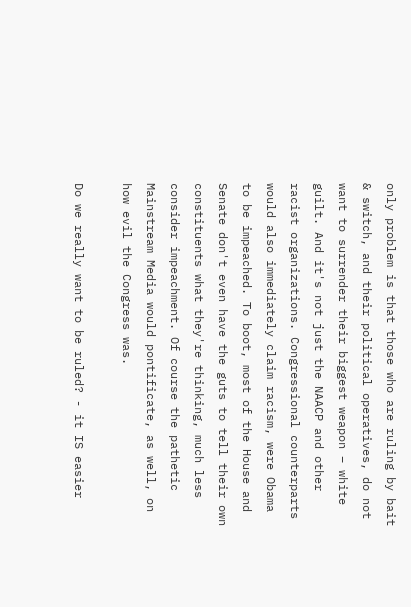only problem is that those who are ruling by bait & switch, and their political operatives, do not want to surrender their biggest weapon – white guilt. And it's not just the NAACP and other racist organizations. Congressional counterparts would also immediately claim racism, were Obama to be impeached. To boot, most of the House and Senate don't even have the guts to tell their own constituents what they're thinking, much less consider impeachment. Of course the pathetic Mainstream Media would pontificate, as well, on how evil the Congress was.

Do we really want to be ruled? - it IS easier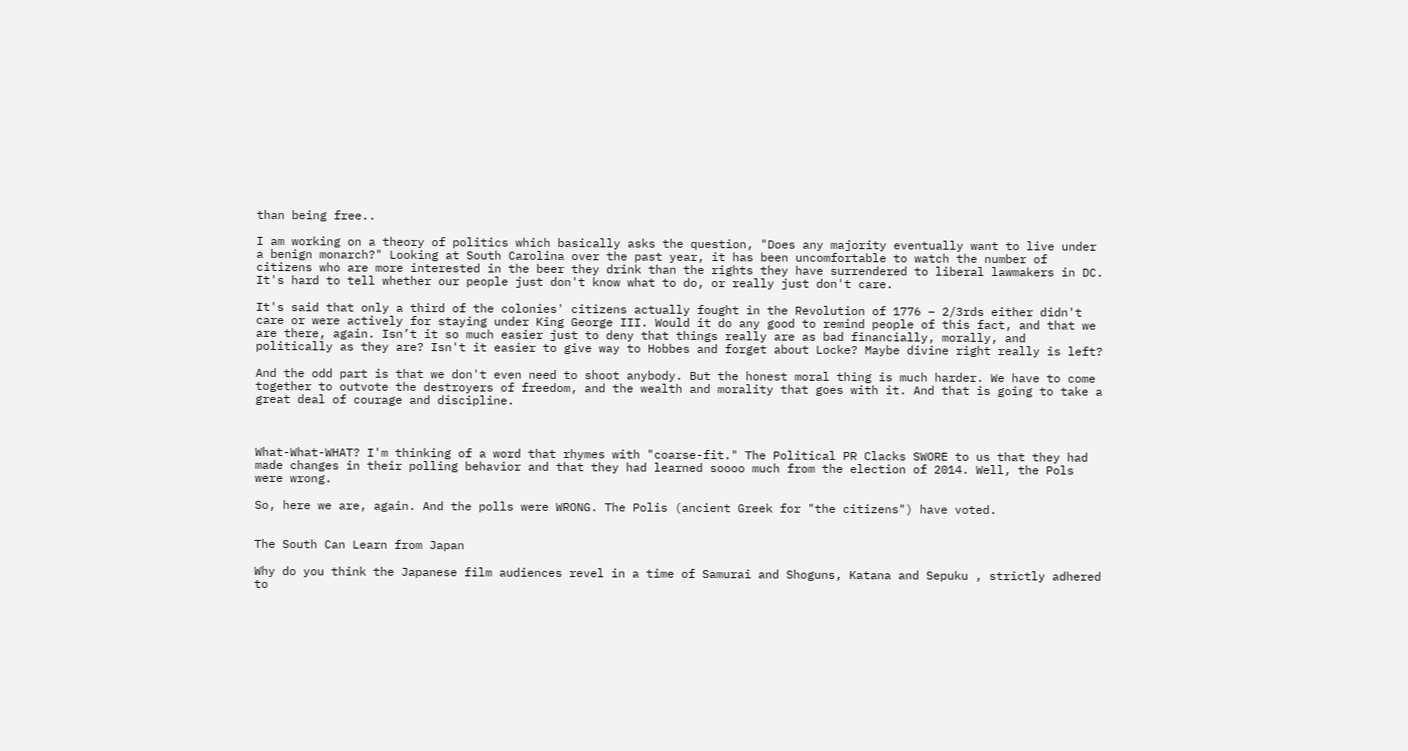than being free..

I am working on a theory of politics which basically asks the question, "Does any majority eventually want to live under a benign monarch?" Looking at South Carolina over the past year, it has been uncomfortable to watch the number of citizens who are more interested in the beer they drink than the rights they have surrendered to liberal lawmakers in DC. It's hard to tell whether our people just don't know what to do, or really just don't care.

It's said that only a third of the colonies' citizens actually fought in the Revolution of 1776 – 2/3rds either didn't care or were actively for staying under King George III. Would it do any good to remind people of this fact, and that we are there, again. Isn’t it so much easier just to deny that things really are as bad financially, morally, and politically as they are? Isn't it easier to give way to Hobbes and forget about Locke? Maybe divine right really is left?

And the odd part is that we don't even need to shoot anybody. But the honest moral thing is much harder. We have to come together to outvote the destroyers of freedom, and the wealth and morality that goes with it. And that is going to take a great deal of courage and discipline.



What-What-WHAT? I'm thinking of a word that rhymes with "coarse-fit." The Political PR Clacks SWORE to us that they had made changes in their polling behavior and that they had learned soooo much from the election of 2014. Well, the Pols were wrong.

So, here we are, again. And the polls were WRONG. The Polis (ancient Greek for "the citizens") have voted.


The South Can Learn from Japan

Why do you think the Japanese film audiences revel in a time of Samurai and Shoguns, Katana and Sepuku , strictly adhered to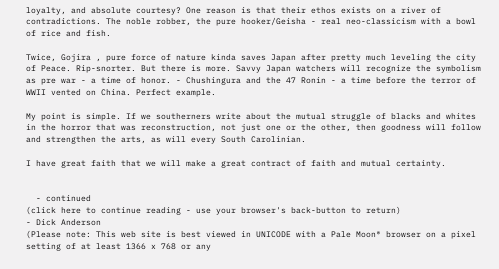loyalty, and absolute courtesy? One reason is that their ethos exists on a river of contradictions. The noble robber, the pure hooker/Geisha - real neo-classicism with a bowl of rice and fish.

Twice, Gojira , pure force of nature kinda saves Japan after pretty much leveling the city of Peace. Rip-snorter. But there is more. Savvy Japan watchers will recognize the symbolism as pre war - a time of honor. - Chushingura and the 47 Ronin - a time before the terror of WWII vented on China. Perfect example.

My point is simple. If we southerners write about the mutual struggle of blacks and whites in the horror that was reconstruction, not just one or the other, then goodness will follow and strengthen the arts, as will every South Carolinian.

I have great faith that we will make a great contract of faith and mutual certainty.


  - continued
(click here to continue reading - use your browser's back-button to return)
- Dick Anderson
(Please note: This web site is best viewed in UNICODE with a Pale Moon® browser on a pixel setting of at least 1366 x 768 or any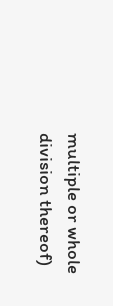multiple or whole division thereof)